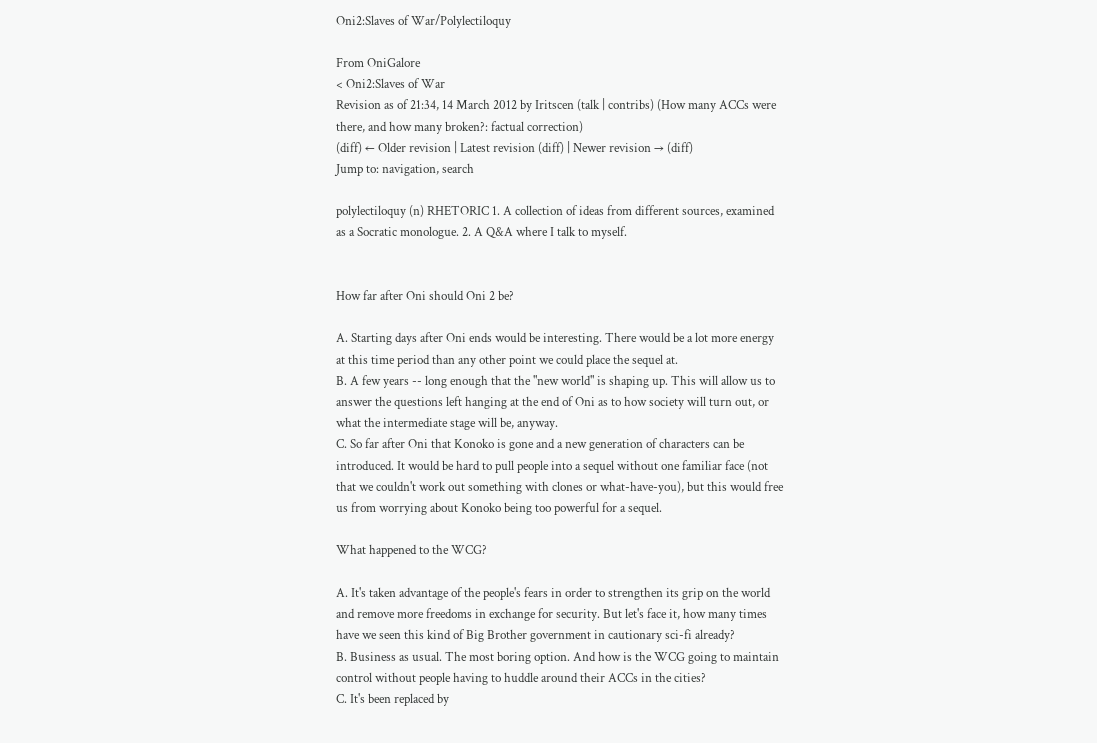Oni2:Slaves of War/Polylectiloquy

From OniGalore
< Oni2:Slaves of War
Revision as of 21:34, 14 March 2012 by Iritscen (talk | contribs) (How many ACCs were there, and how many broken?: factual correction)
(diff) ← Older revision | Latest revision (diff) | Newer revision → (diff)
Jump to: navigation, search

polylectiloquy (n) RHETORIC 1. A collection of ideas from different sources, examined as a Socratic monologue. 2. A Q&A where I talk to myself.


How far after Oni should Oni 2 be?

A. Starting days after Oni ends would be interesting. There would be a lot more energy at this time period than any other point we could place the sequel at.
B. A few years -- long enough that the "new world" is shaping up. This will allow us to answer the questions left hanging at the end of Oni as to how society will turn out, or what the intermediate stage will be, anyway.
C. So far after Oni that Konoko is gone and a new generation of characters can be introduced. It would be hard to pull people into a sequel without one familiar face (not that we couldn't work out something with clones or what-have-you), but this would free us from worrying about Konoko being too powerful for a sequel.

What happened to the WCG?

A. It's taken advantage of the people's fears in order to strengthen its grip on the world and remove more freedoms in exchange for security. But let's face it, how many times have we seen this kind of Big Brother government in cautionary sci-fi already?
B. Business as usual. The most boring option. And how is the WCG going to maintain control without people having to huddle around their ACCs in the cities?
C. It's been replaced by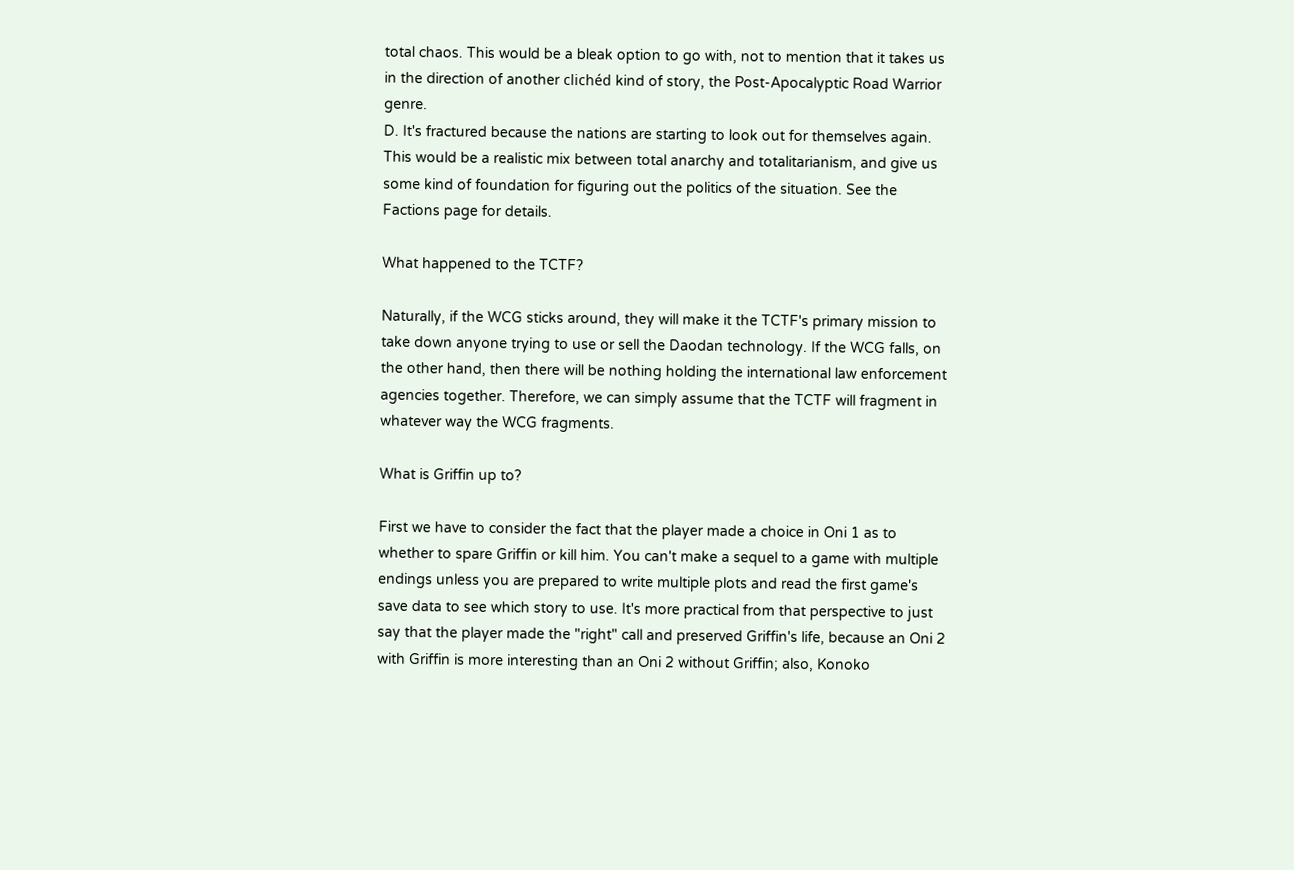total chaos. This would be a bleak option to go with, not to mention that it takes us in the direction of another clichéd kind of story, the Post-Apocalyptic Road Warrior genre.
D. It's fractured because the nations are starting to look out for themselves again. This would be a realistic mix between total anarchy and totalitarianism, and give us some kind of foundation for figuring out the politics of the situation. See the Factions page for details.

What happened to the TCTF?

Naturally, if the WCG sticks around, they will make it the TCTF's primary mission to take down anyone trying to use or sell the Daodan technology. If the WCG falls, on the other hand, then there will be nothing holding the international law enforcement agencies together. Therefore, we can simply assume that the TCTF will fragment in whatever way the WCG fragments.

What is Griffin up to?

First we have to consider the fact that the player made a choice in Oni 1 as to whether to spare Griffin or kill him. You can't make a sequel to a game with multiple endings unless you are prepared to write multiple plots and read the first game's save data to see which story to use. It's more practical from that perspective to just say that the player made the "right" call and preserved Griffin's life, because an Oni 2 with Griffin is more interesting than an Oni 2 without Griffin; also, Konoko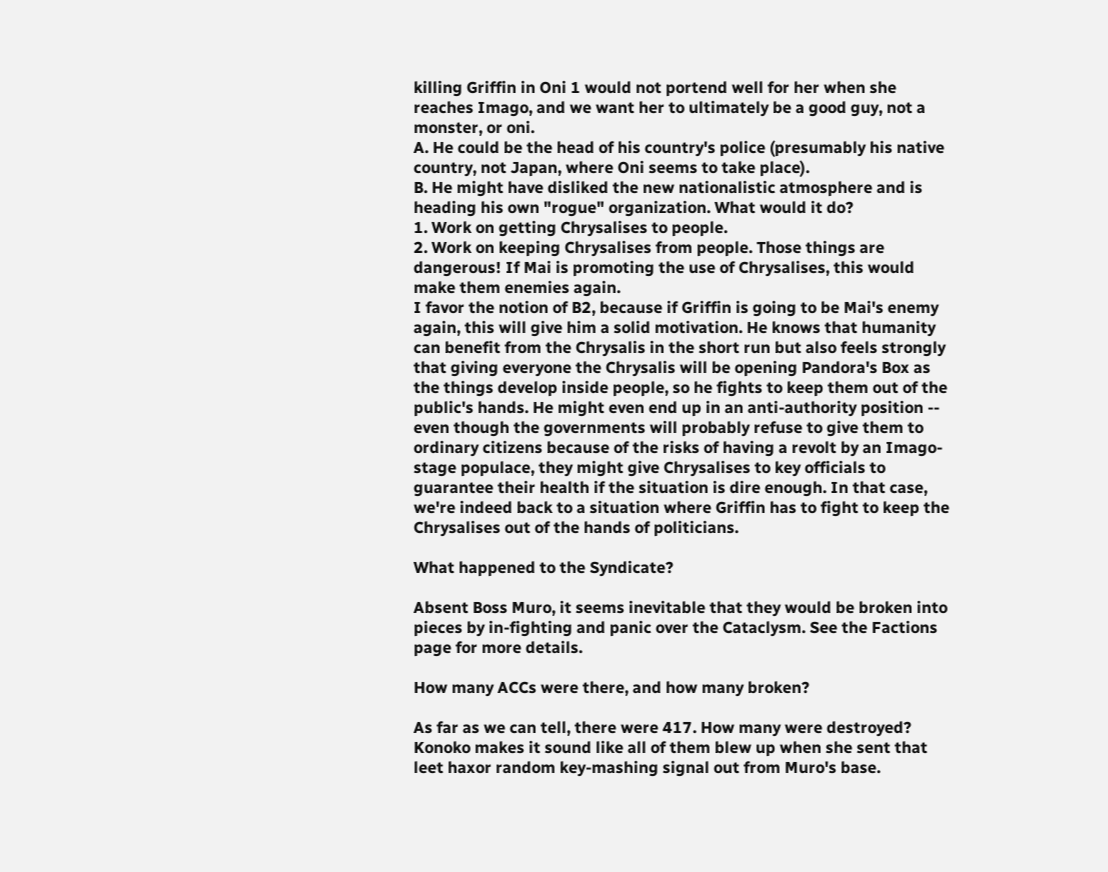killing Griffin in Oni 1 would not portend well for her when she reaches Imago, and we want her to ultimately be a good guy, not a monster, or oni.
A. He could be the head of his country's police (presumably his native country, not Japan, where Oni seems to take place).
B. He might have disliked the new nationalistic atmosphere and is heading his own "rogue" organization. What would it do?
1. Work on getting Chrysalises to people.
2. Work on keeping Chrysalises from people. Those things are dangerous! If Mai is promoting the use of Chrysalises, this would make them enemies again.
I favor the notion of B2, because if Griffin is going to be Mai's enemy again, this will give him a solid motivation. He knows that humanity can benefit from the Chrysalis in the short run but also feels strongly that giving everyone the Chrysalis will be opening Pandora's Box as the things develop inside people, so he fights to keep them out of the public's hands. He might even end up in an anti-authority position -- even though the governments will probably refuse to give them to ordinary citizens because of the risks of having a revolt by an Imago-stage populace, they might give Chrysalises to key officials to guarantee their health if the situation is dire enough. In that case, we're indeed back to a situation where Griffin has to fight to keep the Chrysalises out of the hands of politicians.

What happened to the Syndicate?

Absent Boss Muro, it seems inevitable that they would be broken into pieces by in-fighting and panic over the Cataclysm. See the Factions page for more details.

How many ACCs were there, and how many broken?

As far as we can tell, there were 417. How many were destroyed? Konoko makes it sound like all of them blew up when she sent that leet haxor random key-mashing signal out from Muro's base.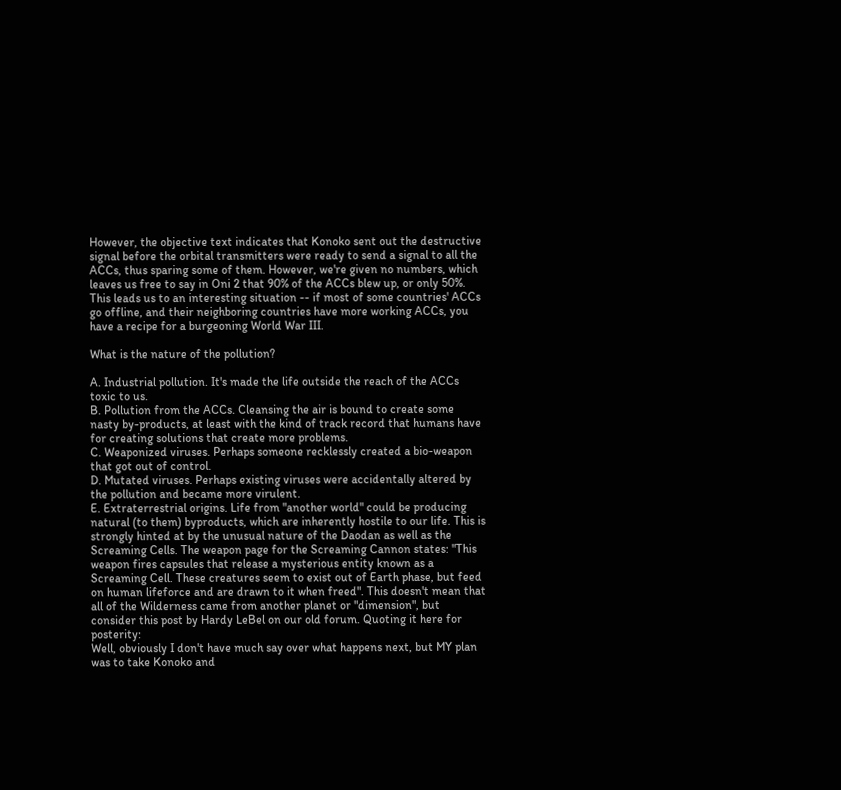However, the objective text indicates that Konoko sent out the destructive signal before the orbital transmitters were ready to send a signal to all the ACCs, thus sparing some of them. However, we're given no numbers, which leaves us free to say in Oni 2 that 90% of the ACCs blew up, or only 50%.
This leads us to an interesting situation -- if most of some countries' ACCs go offline, and their neighboring countries have more working ACCs, you have a recipe for a burgeoning World War III.

What is the nature of the pollution?

A. Industrial pollution. It's made the life outside the reach of the ACCs toxic to us.
B. Pollution from the ACCs. Cleansing the air is bound to create some nasty by-products, at least with the kind of track record that humans have for creating solutions that create more problems.
C. Weaponized viruses. Perhaps someone recklessly created a bio-weapon that got out of control.
D. Mutated viruses. Perhaps existing viruses were accidentally altered by the pollution and became more virulent.
E. Extraterrestrial origins. Life from "another world" could be producing natural (to them) byproducts, which are inherently hostile to our life. This is strongly hinted at by the unusual nature of the Daodan as well as the Screaming Cells. The weapon page for the Screaming Cannon states: "This weapon fires capsules that release a mysterious entity known as a Screaming Cell. These creatures seem to exist out of Earth phase, but feed on human lifeforce and are drawn to it when freed". This doesn't mean that all of the Wilderness came from another planet or "dimension", but consider this post by Hardy LeBel on our old forum. Quoting it here for posterity:
Well, obviously I don't have much say over what happens next, but MY plan was to take Konoko and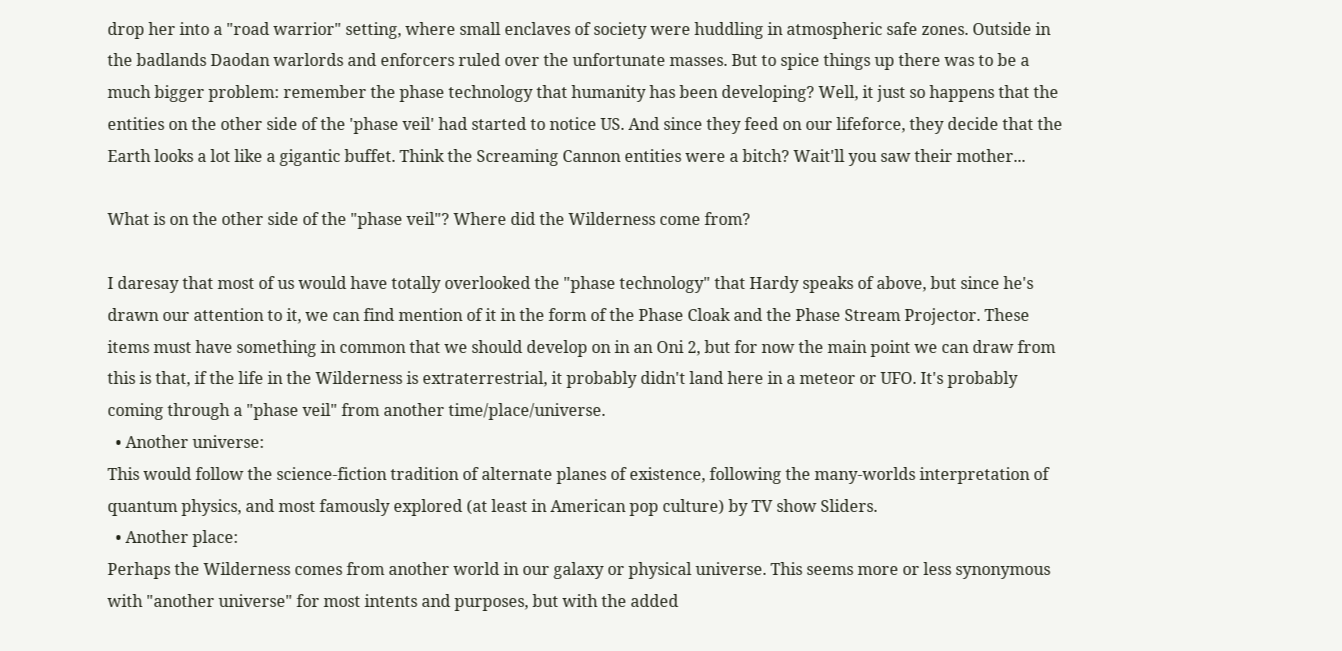drop her into a "road warrior" setting, where small enclaves of society were huddling in atmospheric safe zones. Outside in the badlands Daodan warlords and enforcers ruled over the unfortunate masses. But to spice things up there was to be a much bigger problem: remember the phase technology that humanity has been developing? Well, it just so happens that the entities on the other side of the 'phase veil' had started to notice US. And since they feed on our lifeforce, they decide that the Earth looks a lot like a gigantic buffet. Think the Screaming Cannon entities were a bitch? Wait'll you saw their mother...

What is on the other side of the "phase veil"? Where did the Wilderness come from?

I daresay that most of us would have totally overlooked the "phase technology" that Hardy speaks of above, but since he's drawn our attention to it, we can find mention of it in the form of the Phase Cloak and the Phase Stream Projector. These items must have something in common that we should develop on in an Oni 2, but for now the main point we can draw from this is that, if the life in the Wilderness is extraterrestrial, it probably didn't land here in a meteor or UFO. It's probably coming through a "phase veil" from another time/place/universe.
  • Another universe:
This would follow the science-fiction tradition of alternate planes of existence, following the many-worlds interpretation of quantum physics, and most famously explored (at least in American pop culture) by TV show Sliders.
  • Another place:
Perhaps the Wilderness comes from another world in our galaxy or physical universe. This seems more or less synonymous with "another universe" for most intents and purposes, but with the added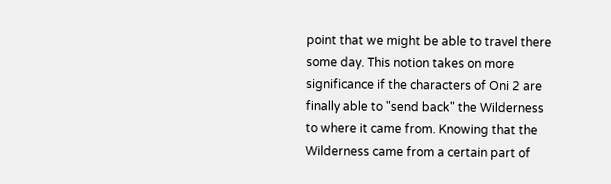point that we might be able to travel there some day. This notion takes on more significance if the characters of Oni 2 are finally able to "send back" the Wilderness to where it came from. Knowing that the Wilderness came from a certain part of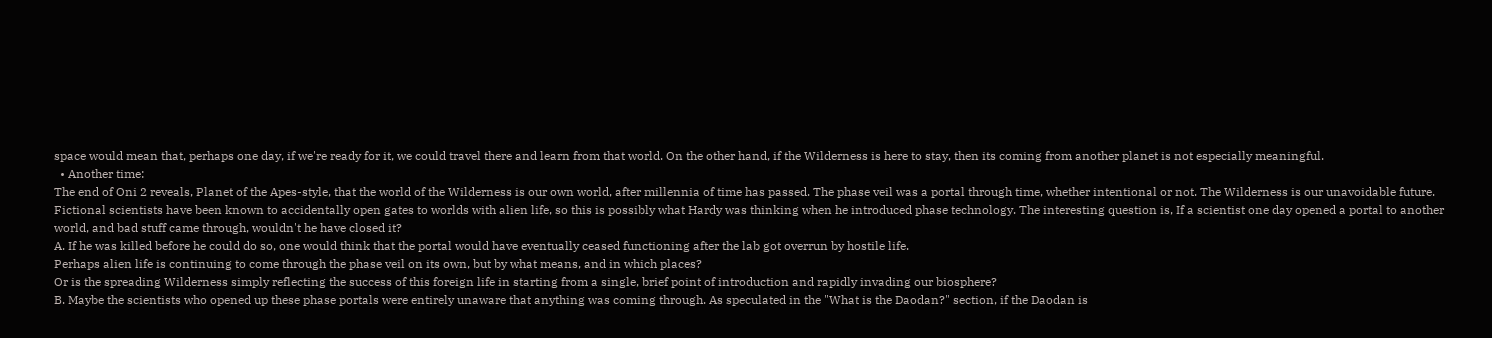space would mean that, perhaps one day, if we're ready for it, we could travel there and learn from that world. On the other hand, if the Wilderness is here to stay, then its coming from another planet is not especially meaningful.
  • Another time:
The end of Oni 2 reveals, Planet of the Apes-style, that the world of the Wilderness is our own world, after millennia of time has passed. The phase veil was a portal through time, whether intentional or not. The Wilderness is our unavoidable future.
Fictional scientists have been known to accidentally open gates to worlds with alien life, so this is possibly what Hardy was thinking when he introduced phase technology. The interesting question is, If a scientist one day opened a portal to another world, and bad stuff came through, wouldn't he have closed it?
A. If he was killed before he could do so, one would think that the portal would have eventually ceased functioning after the lab got overrun by hostile life.
Perhaps alien life is continuing to come through the phase veil on its own, but by what means, and in which places?
Or is the spreading Wilderness simply reflecting the success of this foreign life in starting from a single, brief point of introduction and rapidly invading our biosphere?
B. Maybe the scientists who opened up these phase portals were entirely unaware that anything was coming through. As speculated in the "What is the Daodan?" section, if the Daodan is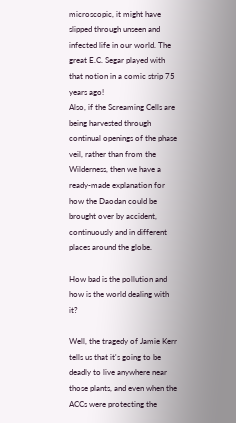microscopic, it might have slipped through unseen and infected life in our world. The great E.C. Segar played with that notion in a comic strip 75 years ago!
Also, if the Screaming Cells are being harvested through continual openings of the phase veil, rather than from the Wilderness, then we have a ready-made explanation for how the Daodan could be brought over by accident, continuously and in different places around the globe.

How bad is the pollution and how is the world dealing with it?

Well, the tragedy of Jamie Kerr tells us that it's going to be deadly to live anywhere near those plants, and even when the ACCs were protecting the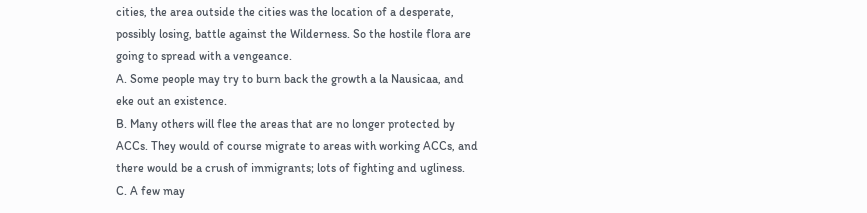cities, the area outside the cities was the location of a desperate, possibly losing, battle against the Wilderness. So the hostile flora are going to spread with a vengeance.
A. Some people may try to burn back the growth a la Nausicaa, and eke out an existence.
B. Many others will flee the areas that are no longer protected by ACCs. They would of course migrate to areas with working ACCs, and there would be a crush of immigrants; lots of fighting and ugliness.
C. A few may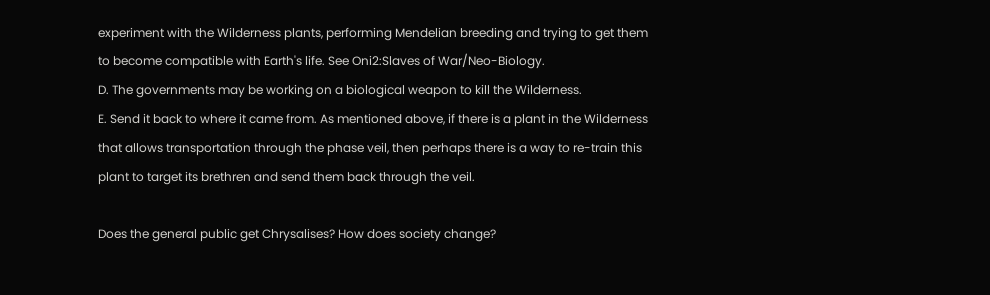experiment with the Wilderness plants, performing Mendelian breeding and trying to get them to become compatible with Earth's life. See Oni2:Slaves of War/Neo-Biology.
D. The governments may be working on a biological weapon to kill the Wilderness.
E. Send it back to where it came from. As mentioned above, if there is a plant in the Wilderness that allows transportation through the phase veil, then perhaps there is a way to re-train this plant to target its brethren and send them back through the veil.

Does the general public get Chrysalises? How does society change?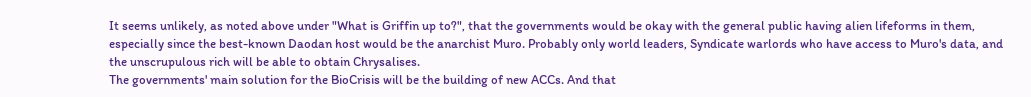It seems unlikely, as noted above under "What is Griffin up to?", that the governments would be okay with the general public having alien lifeforms in them, especially since the best-known Daodan host would be the anarchist Muro. Probably only world leaders, Syndicate warlords who have access to Muro's data, and the unscrupulous rich will be able to obtain Chrysalises.
The governments' main solution for the BioCrisis will be the building of new ACCs. And that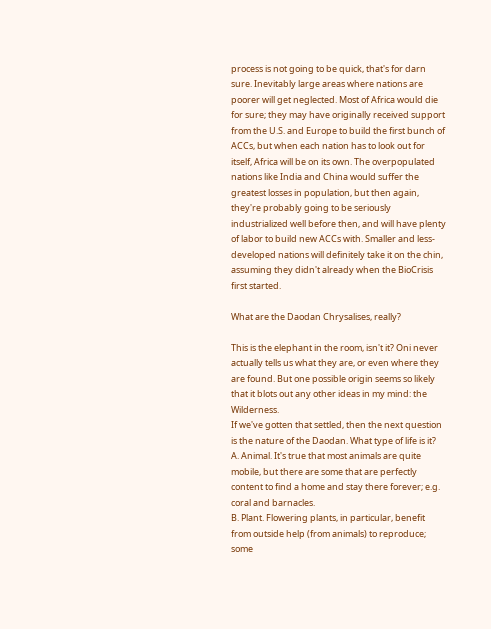process is not going to be quick, that's for darn sure. Inevitably large areas where nations are poorer will get neglected. Most of Africa would die for sure; they may have originally received support from the U.S. and Europe to build the first bunch of ACCs, but when each nation has to look out for itself, Africa will be on its own. The overpopulated nations like India and China would suffer the greatest losses in population, but then again, they're probably going to be seriously industrialized well before then, and will have plenty of labor to build new ACCs with. Smaller and less-developed nations will definitely take it on the chin, assuming they didn't already when the BioCrisis first started.

What are the Daodan Chrysalises, really?

This is the elephant in the room, isn't it? Oni never actually tells us what they are, or even where they are found. But one possible origin seems so likely that it blots out any other ideas in my mind: the Wilderness.
If we've gotten that settled, then the next question is the nature of the Daodan. What type of life is it?
A. Animal. It's true that most animals are quite mobile, but there are some that are perfectly content to find a home and stay there forever; e.g. coral and barnacles.
B. Plant. Flowering plants, in particular, benefit from outside help (from animals) to reproduce; some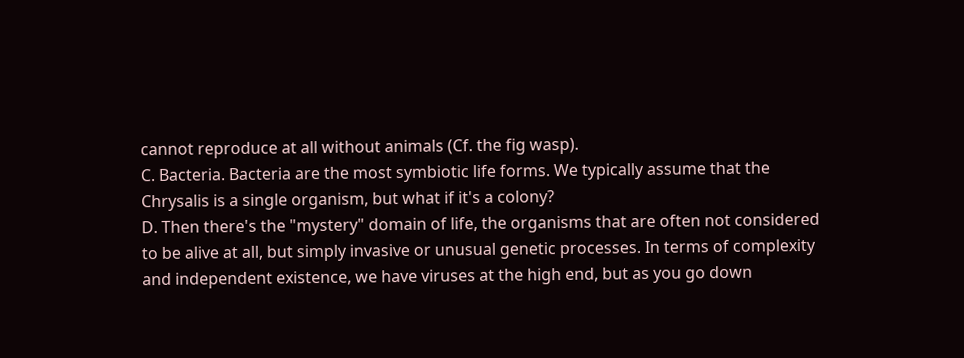cannot reproduce at all without animals (Cf. the fig wasp).
C. Bacteria. Bacteria are the most symbiotic life forms. We typically assume that the Chrysalis is a single organism, but what if it's a colony?
D. Then there's the "mystery" domain of life, the organisms that are often not considered to be alive at all, but simply invasive or unusual genetic processes. In terms of complexity and independent existence, we have viruses at the high end, but as you go down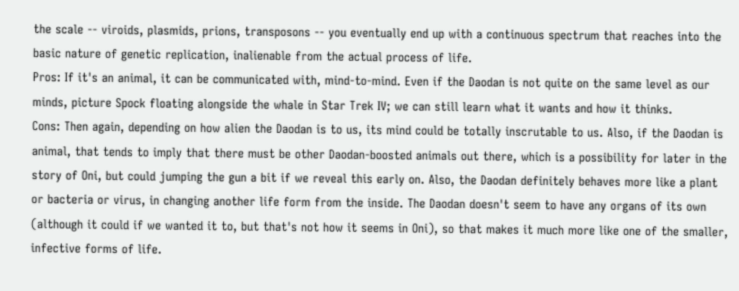the scale -- viroids, plasmids, prions, transposons -- you eventually end up with a continuous spectrum that reaches into the basic nature of genetic replication, inalienable from the actual process of life.
Pros: If it's an animal, it can be communicated with, mind-to-mind. Even if the Daodan is not quite on the same level as our minds, picture Spock floating alongside the whale in Star Trek IV; we can still learn what it wants and how it thinks.
Cons: Then again, depending on how alien the Daodan is to us, its mind could be totally inscrutable to us. Also, if the Daodan is animal, that tends to imply that there must be other Daodan-boosted animals out there, which is a possibility for later in the story of Oni, but could jumping the gun a bit if we reveal this early on. Also, the Daodan definitely behaves more like a plant or bacteria or virus, in changing another life form from the inside. The Daodan doesn't seem to have any organs of its own (although it could if we wanted it to, but that's not how it seems in Oni), so that makes it much more like one of the smaller, infective forms of life.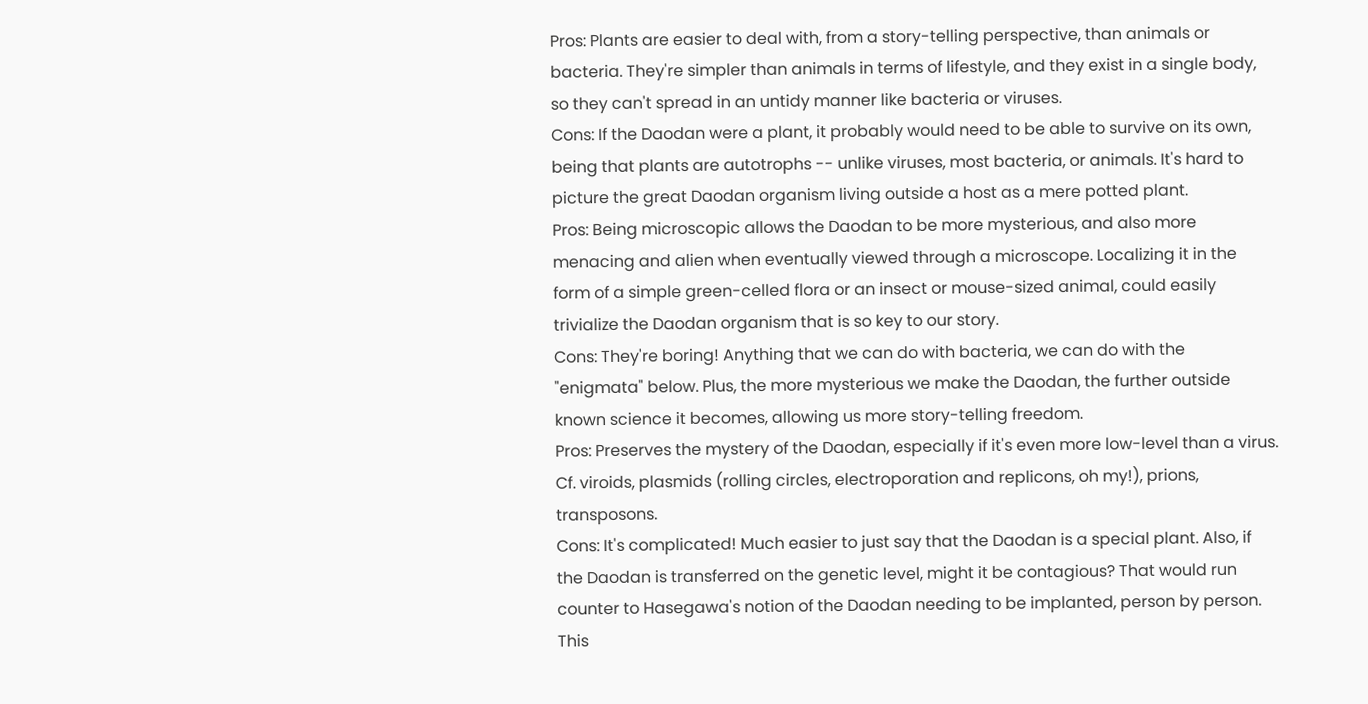Pros: Plants are easier to deal with, from a story-telling perspective, than animals or bacteria. They're simpler than animals in terms of lifestyle, and they exist in a single body, so they can't spread in an untidy manner like bacteria or viruses.
Cons: If the Daodan were a plant, it probably would need to be able to survive on its own, being that plants are autotrophs -- unlike viruses, most bacteria, or animals. It's hard to picture the great Daodan organism living outside a host as a mere potted plant.
Pros: Being microscopic allows the Daodan to be more mysterious, and also more menacing and alien when eventually viewed through a microscope. Localizing it in the form of a simple green-celled flora or an insect or mouse-sized animal, could easily trivialize the Daodan organism that is so key to our story.
Cons: They're boring! Anything that we can do with bacteria, we can do with the "enigmata" below. Plus, the more mysterious we make the Daodan, the further outside known science it becomes, allowing us more story-telling freedom.
Pros: Preserves the mystery of the Daodan, especially if it's even more low-level than a virus. Cf. viroids, plasmids (rolling circles, electroporation and replicons, oh my!), prions, transposons.
Cons: It's complicated! Much easier to just say that the Daodan is a special plant. Also, if the Daodan is transferred on the genetic level, might it be contagious? That would run counter to Hasegawa's notion of the Daodan needing to be implanted, person by person. This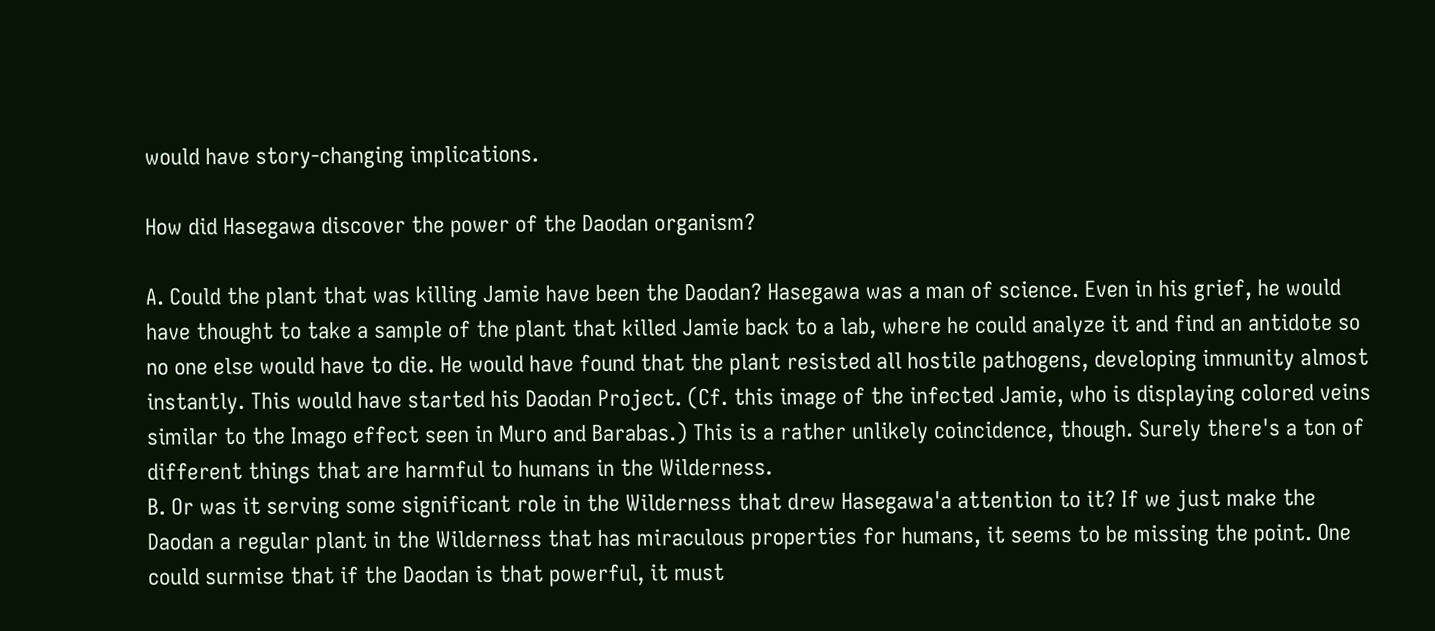would have story-changing implications.

How did Hasegawa discover the power of the Daodan organism?

A. Could the plant that was killing Jamie have been the Daodan? Hasegawa was a man of science. Even in his grief, he would have thought to take a sample of the plant that killed Jamie back to a lab, where he could analyze it and find an antidote so no one else would have to die. He would have found that the plant resisted all hostile pathogens, developing immunity almost instantly. This would have started his Daodan Project. (Cf. this image of the infected Jamie, who is displaying colored veins similar to the Imago effect seen in Muro and Barabas.) This is a rather unlikely coincidence, though. Surely there's a ton of different things that are harmful to humans in the Wilderness.
B. Or was it serving some significant role in the Wilderness that drew Hasegawa'a attention to it? If we just make the Daodan a regular plant in the Wilderness that has miraculous properties for humans, it seems to be missing the point. One could surmise that if the Daodan is that powerful, it must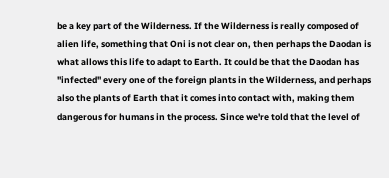be a key part of the Wilderness. If the Wilderness is really composed of alien life, something that Oni is not clear on, then perhaps the Daodan is what allows this life to adapt to Earth. It could be that the Daodan has "infected" every one of the foreign plants in the Wilderness, and perhaps also the plants of Earth that it comes into contact with, making them dangerous for humans in the process. Since we're told that the level of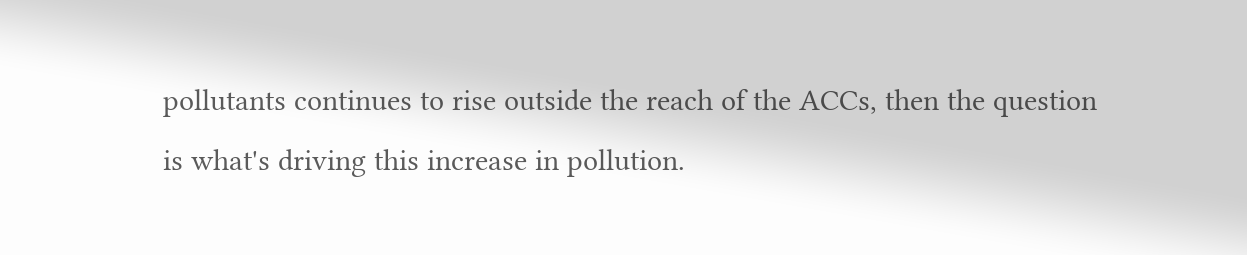pollutants continues to rise outside the reach of the ACCs, then the question is what's driving this increase in pollution.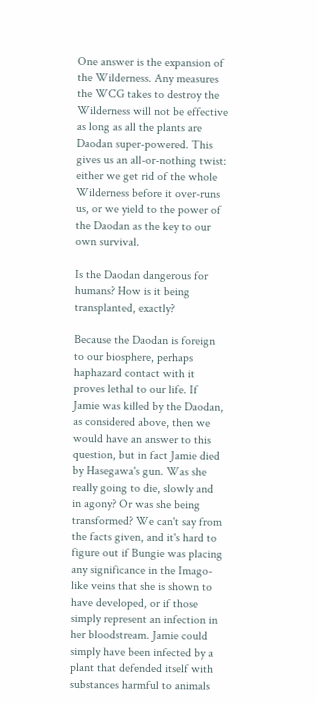One answer is the expansion of the Wilderness. Any measures the WCG takes to destroy the Wilderness will not be effective as long as all the plants are Daodan super-powered. This gives us an all-or-nothing twist: either we get rid of the whole Wilderness before it over-runs us, or we yield to the power of the Daodan as the key to our own survival.

Is the Daodan dangerous for humans? How is it being transplanted, exactly?

Because the Daodan is foreign to our biosphere, perhaps haphazard contact with it proves lethal to our life. If Jamie was killed by the Daodan, as considered above, then we would have an answer to this question, but in fact Jamie died by Hasegawa's gun. Was she really going to die, slowly and in agony? Or was she being transformed? We can't say from the facts given, and it's hard to figure out if Bungie was placing any significance in the Imago-like veins that she is shown to have developed, or if those simply represent an infection in her bloodstream. Jamie could simply have been infected by a plant that defended itself with substances harmful to animals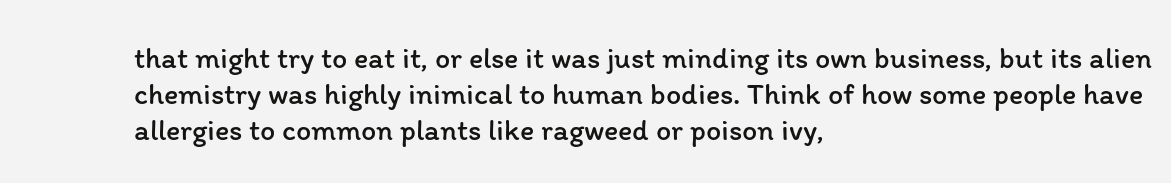that might try to eat it, or else it was just minding its own business, but its alien chemistry was highly inimical to human bodies. Think of how some people have allergies to common plants like ragweed or poison ivy,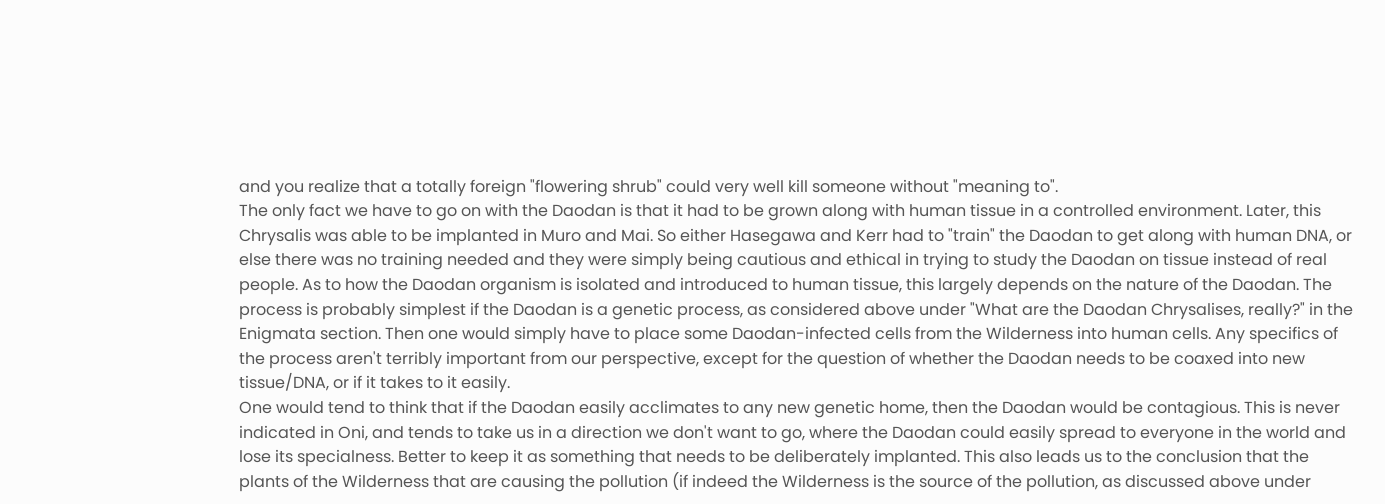and you realize that a totally foreign "flowering shrub" could very well kill someone without "meaning to".
The only fact we have to go on with the Daodan is that it had to be grown along with human tissue in a controlled environment. Later, this Chrysalis was able to be implanted in Muro and Mai. So either Hasegawa and Kerr had to "train" the Daodan to get along with human DNA, or else there was no training needed and they were simply being cautious and ethical in trying to study the Daodan on tissue instead of real people. As to how the Daodan organism is isolated and introduced to human tissue, this largely depends on the nature of the Daodan. The process is probably simplest if the Daodan is a genetic process, as considered above under "What are the Daodan Chrysalises, really?" in the Enigmata section. Then one would simply have to place some Daodan-infected cells from the Wilderness into human cells. Any specifics of the process aren't terribly important from our perspective, except for the question of whether the Daodan needs to be coaxed into new tissue/DNA, or if it takes to it easily.
One would tend to think that if the Daodan easily acclimates to any new genetic home, then the Daodan would be contagious. This is never indicated in Oni, and tends to take us in a direction we don't want to go, where the Daodan could easily spread to everyone in the world and lose its specialness. Better to keep it as something that needs to be deliberately implanted. This also leads us to the conclusion that the plants of the Wilderness that are causing the pollution (if indeed the Wilderness is the source of the pollution, as discussed above under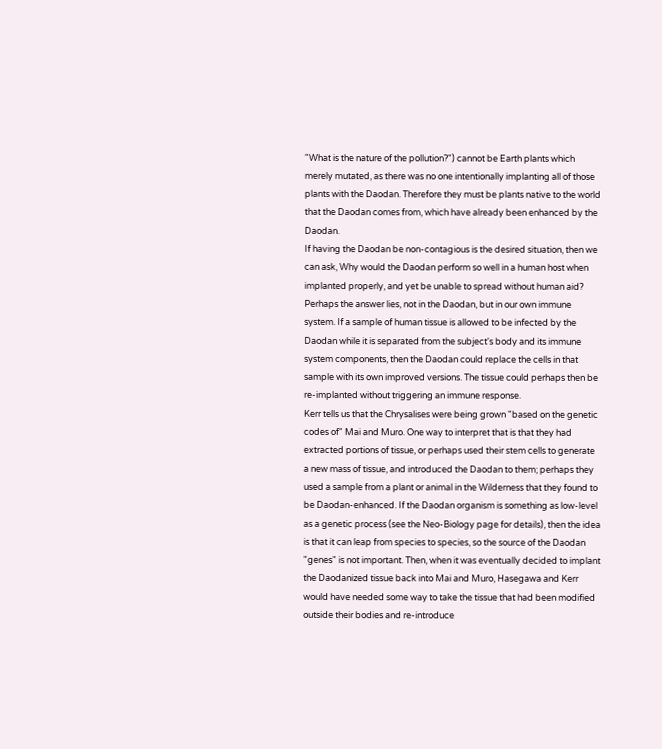"What is the nature of the pollution?") cannot be Earth plants which merely mutated, as there was no one intentionally implanting all of those plants with the Daodan. Therefore they must be plants native to the world that the Daodan comes from, which have already been enhanced by the Daodan.
If having the Daodan be non-contagious is the desired situation, then we can ask, Why would the Daodan perform so well in a human host when implanted properly, and yet be unable to spread without human aid? Perhaps the answer lies, not in the Daodan, but in our own immune system. If a sample of human tissue is allowed to be infected by the Daodan while it is separated from the subject's body and its immune system components, then the Daodan could replace the cells in that sample with its own improved versions. The tissue could perhaps then be re-implanted without triggering an immune response.
Kerr tells us that the Chrysalises were being grown "based on the genetic codes of" Mai and Muro. One way to interpret that is that they had extracted portions of tissue, or perhaps used their stem cells to generate a new mass of tissue, and introduced the Daodan to them; perhaps they used a sample from a plant or animal in the Wilderness that they found to be Daodan-enhanced. If the Daodan organism is something as low-level as a genetic process (see the Neo-Biology page for details), then the idea is that it can leap from species to species, so the source of the Daodan "genes" is not important. Then, when it was eventually decided to implant the Daodanized tissue back into Mai and Muro, Hasegawa and Kerr would have needed some way to take the tissue that had been modified outside their bodies and re-introduce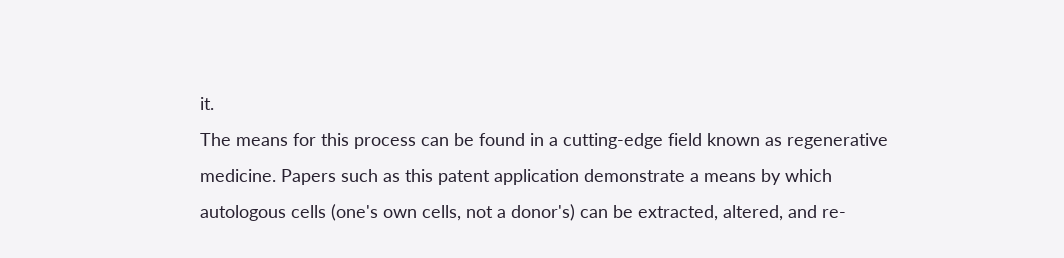it.
The means for this process can be found in a cutting-edge field known as regenerative medicine. Papers such as this patent application demonstrate a means by which autologous cells (one's own cells, not a donor's) can be extracted, altered, and re-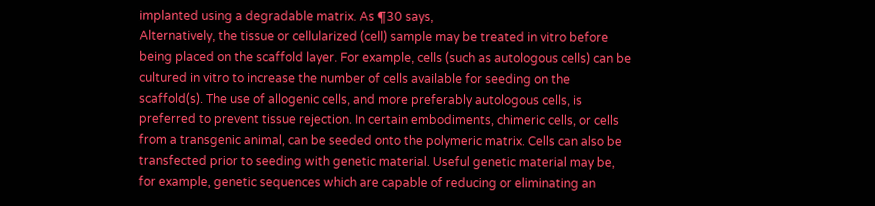implanted using a degradable matrix. As ¶30 says,
Alternatively, the tissue or cellularized (cell) sample may be treated in vitro before being placed on the scaffold layer. For example, cells (such as autologous cells) can be cultured in vitro to increase the number of cells available for seeding on the scaffold(s). The use of allogenic cells, and more preferably autologous cells, is preferred to prevent tissue rejection. In certain embodiments, chimeric cells, or cells from a transgenic animal, can be seeded onto the polymeric matrix. Cells can also be transfected prior to seeding with genetic material. Useful genetic material may be, for example, genetic sequences which are capable of reducing or eliminating an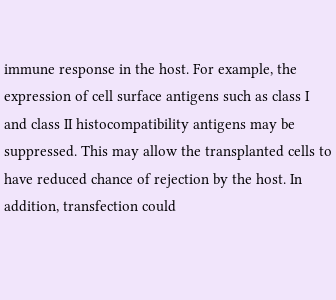immune response in the host. For example, the expression of cell surface antigens such as class I and class II histocompatibility antigens may be suppressed. This may allow the transplanted cells to have reduced chance of rejection by the host. In addition, transfection could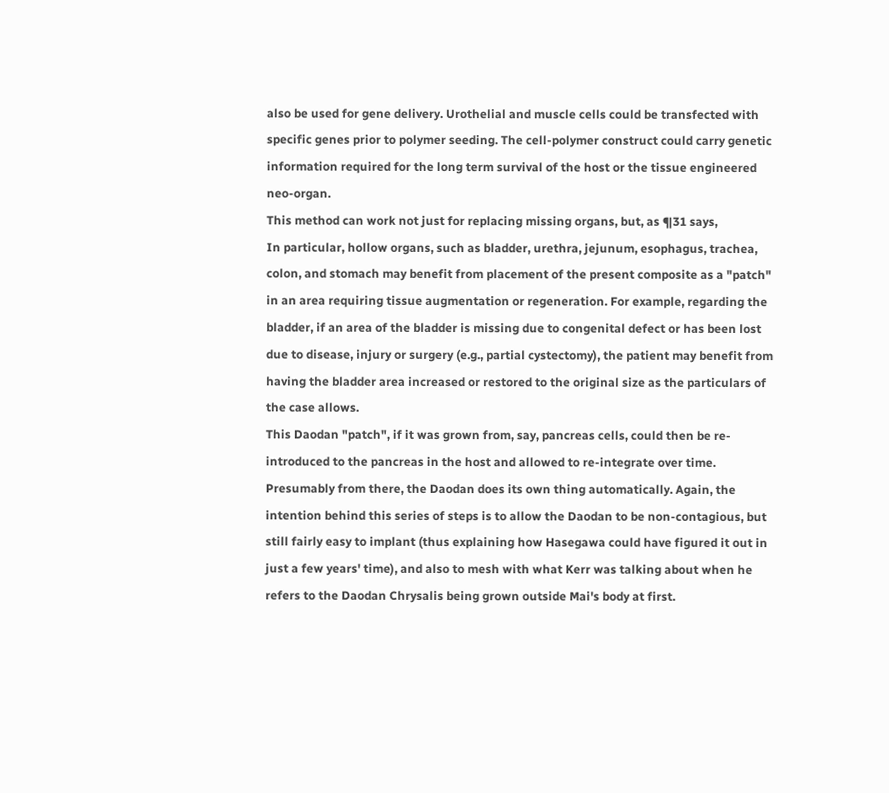also be used for gene delivery. Urothelial and muscle cells could be transfected with specific genes prior to polymer seeding. The cell-polymer construct could carry genetic information required for the long term survival of the host or the tissue engineered neo-organ.
This method can work not just for replacing missing organs, but, as ¶31 says,
In particular, hollow organs, such as bladder, urethra, jejunum, esophagus, trachea, colon, and stomach may benefit from placement of the present composite as a "patch" in an area requiring tissue augmentation or regeneration. For example, regarding the bladder, if an area of the bladder is missing due to congenital defect or has been lost due to disease, injury or surgery (e.g., partial cystectomy), the patient may benefit from having the bladder area increased or restored to the original size as the particulars of the case allows.
This Daodan "patch", if it was grown from, say, pancreas cells, could then be re-introduced to the pancreas in the host and allowed to re-integrate over time. Presumably from there, the Daodan does its own thing automatically. Again, the intention behind this series of steps is to allow the Daodan to be non-contagious, but still fairly easy to implant (thus explaining how Hasegawa could have figured it out in just a few years' time), and also to mesh with what Kerr was talking about when he refers to the Daodan Chrysalis being grown outside Mai's body at first.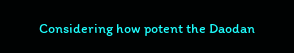Considering how potent the Daodan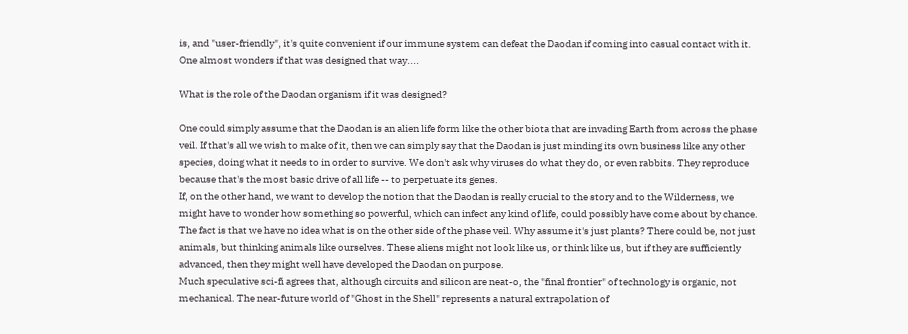is, and "user-friendly", it's quite convenient if our immune system can defeat the Daodan if coming into casual contact with it. One almost wonders if that was designed that way....

What is the role of the Daodan organism if it was designed?

One could simply assume that the Daodan is an alien life form like the other biota that are invading Earth from across the phase veil. If that's all we wish to make of it, then we can simply say that the Daodan is just minding its own business like any other species, doing what it needs to in order to survive. We don't ask why viruses do what they do, or even rabbits. They reproduce because that's the most basic drive of all life -- to perpetuate its genes.
If, on the other hand, we want to develop the notion that the Daodan is really crucial to the story and to the Wilderness, we might have to wonder how something so powerful, which can infect any kind of life, could possibly have come about by chance. The fact is that we have no idea what is on the other side of the phase veil. Why assume it's just plants? There could be, not just animals, but thinking animals like ourselves. These aliens might not look like us, or think like us, but if they are sufficiently advanced, then they might well have developed the Daodan on purpose.
Much speculative sci-fi agrees that, although circuits and silicon are neat-o, the "final frontier" of technology is organic, not mechanical. The near-future world of "Ghost in the Shell" represents a natural extrapolation of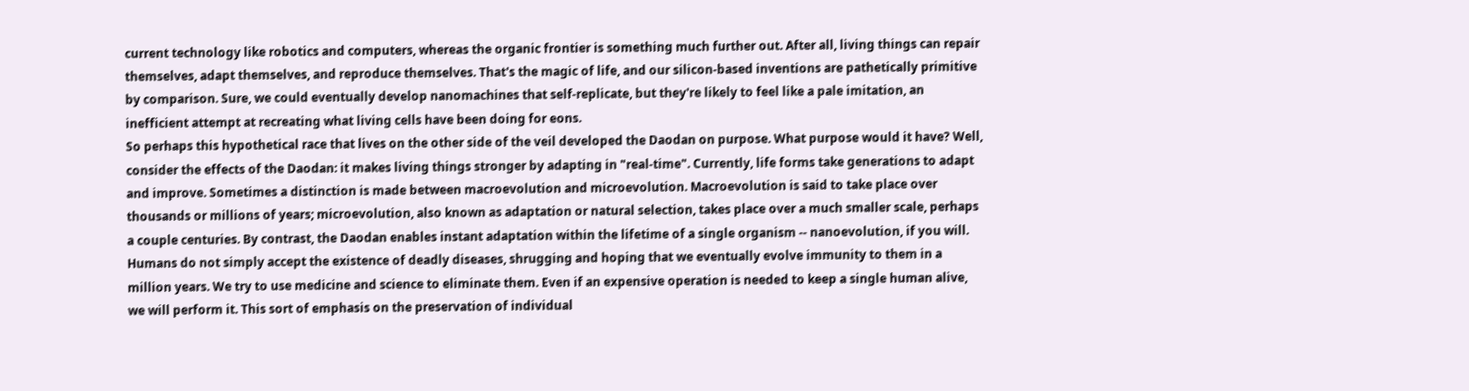current technology like robotics and computers, whereas the organic frontier is something much further out. After all, living things can repair themselves, adapt themselves, and reproduce themselves. That's the magic of life, and our silicon-based inventions are pathetically primitive by comparison. Sure, we could eventually develop nanomachines that self-replicate, but they're likely to feel like a pale imitation, an inefficient attempt at recreating what living cells have been doing for eons.
So perhaps this hypothetical race that lives on the other side of the veil developed the Daodan on purpose. What purpose would it have? Well, consider the effects of the Daodan: it makes living things stronger by adapting in "real-time". Currently, life forms take generations to adapt and improve. Sometimes a distinction is made between macroevolution and microevolution. Macroevolution is said to take place over thousands or millions of years; microevolution, also known as adaptation or natural selection, takes place over a much smaller scale, perhaps a couple centuries. By contrast, the Daodan enables instant adaptation within the lifetime of a single organism -- nanoevolution, if you will.
Humans do not simply accept the existence of deadly diseases, shrugging and hoping that we eventually evolve immunity to them in a million years. We try to use medicine and science to eliminate them. Even if an expensive operation is needed to keep a single human alive, we will perform it. This sort of emphasis on the preservation of individual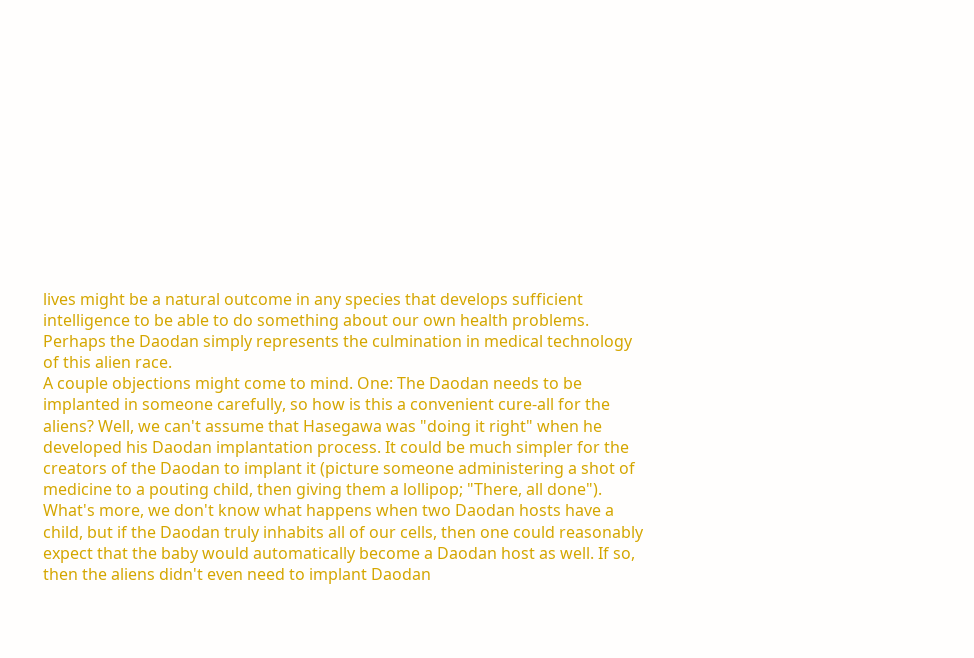lives might be a natural outcome in any species that develops sufficient intelligence to be able to do something about our own health problems. Perhaps the Daodan simply represents the culmination in medical technology of this alien race.
A couple objections might come to mind. One: The Daodan needs to be implanted in someone carefully, so how is this a convenient cure-all for the aliens? Well, we can't assume that Hasegawa was "doing it right" when he developed his Daodan implantation process. It could be much simpler for the creators of the Daodan to implant it (picture someone administering a shot of medicine to a pouting child, then giving them a lollipop; "There, all done"). What's more, we don't know what happens when two Daodan hosts have a child, but if the Daodan truly inhabits all of our cells, then one could reasonably expect that the baby would automatically become a Daodan host as well. If so, then the aliens didn't even need to implant Daodan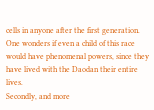cells in anyone after the first generation. One wonders if even a child of this race would have phenomenal powers, since they have lived with the Daodan their entire lives.
Secondly, and more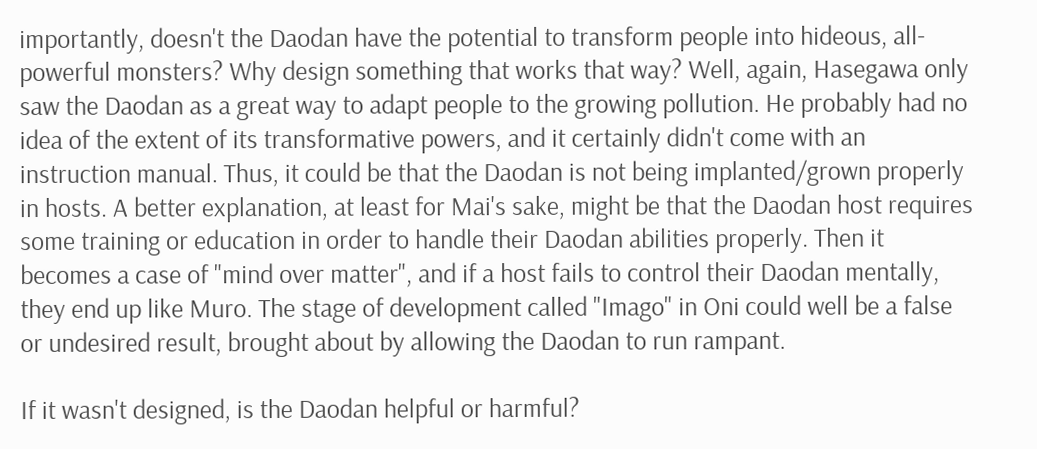importantly, doesn't the Daodan have the potential to transform people into hideous, all-powerful monsters? Why design something that works that way? Well, again, Hasegawa only saw the Daodan as a great way to adapt people to the growing pollution. He probably had no idea of the extent of its transformative powers, and it certainly didn't come with an instruction manual. Thus, it could be that the Daodan is not being implanted/grown properly in hosts. A better explanation, at least for Mai's sake, might be that the Daodan host requires some training or education in order to handle their Daodan abilities properly. Then it becomes a case of "mind over matter", and if a host fails to control their Daodan mentally, they end up like Muro. The stage of development called "Imago" in Oni could well be a false or undesired result, brought about by allowing the Daodan to run rampant.

If it wasn't designed, is the Daodan helpful or harmful?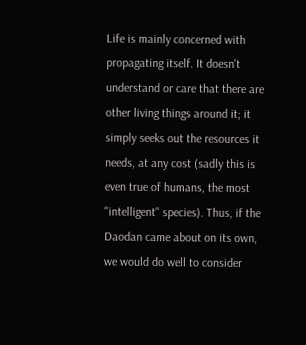Life is mainly concerned with propagating itself. It doesn't understand or care that there are other living things around it; it simply seeks out the resources it needs, at any cost (sadly this is even true of humans, the most "intelligent" species). Thus, if the Daodan came about on its own, we would do well to consider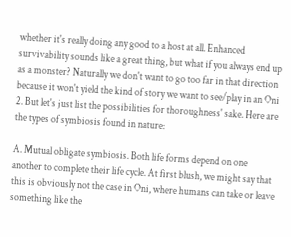whether it's really doing any good to a host at all. Enhanced survivability sounds like a great thing, but what if you always end up as a monster? Naturally we don't want to go too far in that direction because it won't yield the kind of story we want to see/play in an Oni 2. But let's just list the possibilities for thoroughness' sake. Here are the types of symbiosis found in nature:

A. Mutual obligate symbiosis. Both life forms depend on one another to complete their life cycle. At first blush, we might say that this is obviously not the case in Oni, where humans can take or leave something like the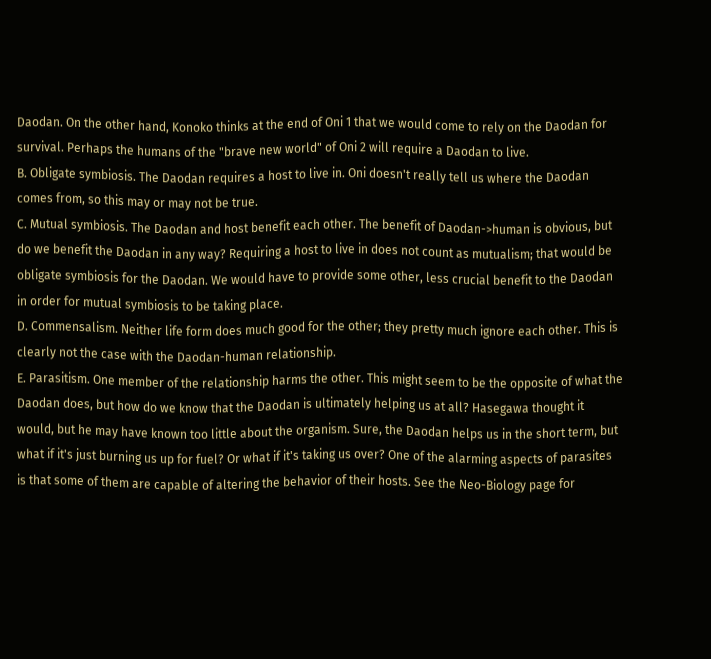Daodan. On the other hand, Konoko thinks at the end of Oni 1 that we would come to rely on the Daodan for survival. Perhaps the humans of the "brave new world" of Oni 2 will require a Daodan to live.
B. Obligate symbiosis. The Daodan requires a host to live in. Oni doesn't really tell us where the Daodan comes from, so this may or may not be true.
C. Mutual symbiosis. The Daodan and host benefit each other. The benefit of Daodan->human is obvious, but do we benefit the Daodan in any way? Requiring a host to live in does not count as mutualism; that would be obligate symbiosis for the Daodan. We would have to provide some other, less crucial benefit to the Daodan in order for mutual symbiosis to be taking place.
D. Commensalism. Neither life form does much good for the other; they pretty much ignore each other. This is clearly not the case with the Daodan-human relationship.
E. Parasitism. One member of the relationship harms the other. This might seem to be the opposite of what the Daodan does, but how do we know that the Daodan is ultimately helping us at all? Hasegawa thought it would, but he may have known too little about the organism. Sure, the Daodan helps us in the short term, but what if it's just burning us up for fuel? Or what if it's taking us over? One of the alarming aspects of parasites is that some of them are capable of altering the behavior of their hosts. See the Neo-Biology page for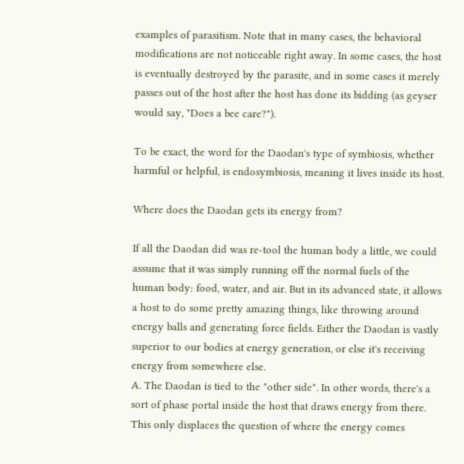examples of parasitism. Note that in many cases, the behavioral modifications are not noticeable right away. In some cases, the host is eventually destroyed by the parasite, and in some cases it merely passes out of the host after the host has done its bidding (as geyser would say, "Does a bee care?").

To be exact, the word for the Daodan's type of symbiosis, whether harmful or helpful, is endosymbiosis, meaning it lives inside its host.

Where does the Daodan gets its energy from?

If all the Daodan did was re-tool the human body a little, we could assume that it was simply running off the normal fuels of the human body: food, water, and air. But in its advanced state, it allows a host to do some pretty amazing things, like throwing around energy balls and generating force fields. Either the Daodan is vastly superior to our bodies at energy generation, or else it's receiving energy from somewhere else.
A. The Daodan is tied to the "other side". In other words, there's a sort of phase portal inside the host that draws energy from there. This only displaces the question of where the energy comes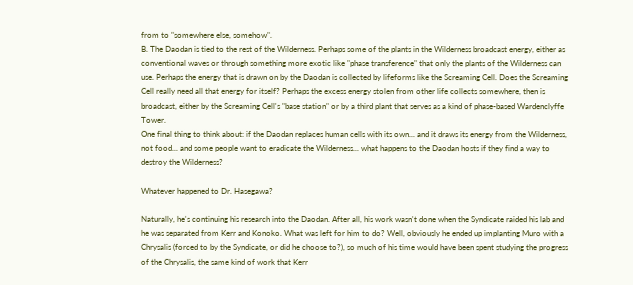from to "somewhere else, somehow".
B. The Daodan is tied to the rest of the Wilderness. Perhaps some of the plants in the Wilderness broadcast energy, either as conventional waves or through something more exotic like "phase transference" that only the plants of the Wilderness can use. Perhaps the energy that is drawn on by the Daodan is collected by lifeforms like the Screaming Cell. Does the Screaming Cell really need all that energy for itself? Perhaps the excess energy stolen from other life collects somewhere, then is broadcast, either by the Screaming Cell's "base station" or by a third plant that serves as a kind of phase-based Wardenclyffe Tower.
One final thing to think about: if the Daodan replaces human cells with its own... and it draws its energy from the Wilderness, not food... and some people want to eradicate the Wilderness... what happens to the Daodan hosts if they find a way to destroy the Wilderness?

Whatever happened to Dr. Hasegawa?

Naturally, he's continuing his research into the Daodan. After all, his work wasn't done when the Syndicate raided his lab and he was separated from Kerr and Konoko. What was left for him to do? Well, obviously he ended up implanting Muro with a Chrysalis (forced to by the Syndicate, or did he choose to?), so much of his time would have been spent studying the progress of the Chrysalis, the same kind of work that Kerr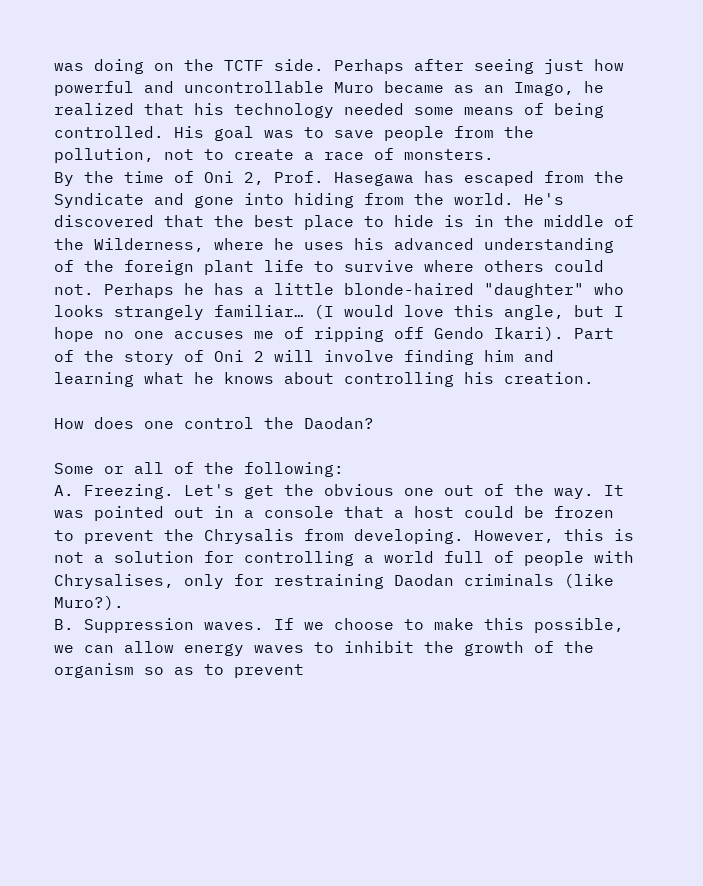was doing on the TCTF side. Perhaps after seeing just how powerful and uncontrollable Muro became as an Imago, he realized that his technology needed some means of being controlled. His goal was to save people from the pollution, not to create a race of monsters.
By the time of Oni 2, Prof. Hasegawa has escaped from the Syndicate and gone into hiding from the world. He's discovered that the best place to hide is in the middle of the Wilderness, where he uses his advanced understanding of the foreign plant life to survive where others could not. Perhaps he has a little blonde-haired "daughter" who looks strangely familiar… (I would love this angle, but I hope no one accuses me of ripping off Gendo Ikari). Part of the story of Oni 2 will involve finding him and learning what he knows about controlling his creation.

How does one control the Daodan?

Some or all of the following:
A. Freezing. Let's get the obvious one out of the way. It was pointed out in a console that a host could be frozen to prevent the Chrysalis from developing. However, this is not a solution for controlling a world full of people with Chrysalises, only for restraining Daodan criminals (like Muro?).
B. Suppression waves. If we choose to make this possible, we can allow energy waves to inhibit the growth of the organism so as to prevent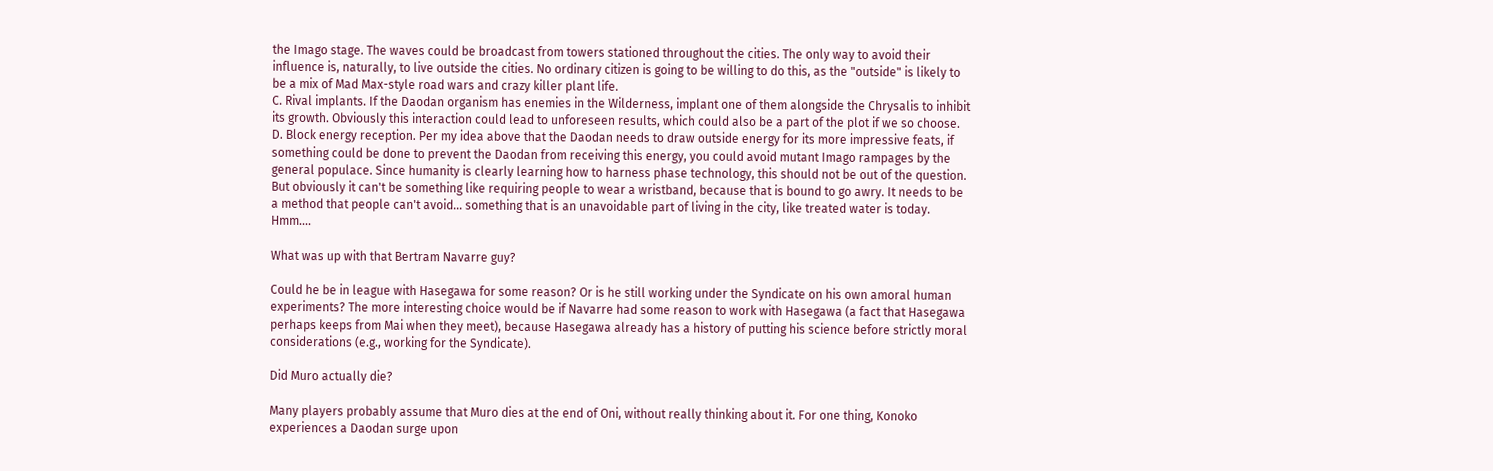the Imago stage. The waves could be broadcast from towers stationed throughout the cities. The only way to avoid their influence is, naturally, to live outside the cities. No ordinary citizen is going to be willing to do this, as the "outside" is likely to be a mix of Mad Max-style road wars and crazy killer plant life.
C. Rival implants. If the Daodan organism has enemies in the Wilderness, implant one of them alongside the Chrysalis to inhibit its growth. Obviously this interaction could lead to unforeseen results, which could also be a part of the plot if we so choose.
D. Block energy reception. Per my idea above that the Daodan needs to draw outside energy for its more impressive feats, if something could be done to prevent the Daodan from receiving this energy, you could avoid mutant Imago rampages by the general populace. Since humanity is clearly learning how to harness phase technology, this should not be out of the question. But obviously it can't be something like requiring people to wear a wristband, because that is bound to go awry. It needs to be a method that people can't avoid... something that is an unavoidable part of living in the city, like treated water is today. Hmm....

What was up with that Bertram Navarre guy?

Could he be in league with Hasegawa for some reason? Or is he still working under the Syndicate on his own amoral human experiments? The more interesting choice would be if Navarre had some reason to work with Hasegawa (a fact that Hasegawa perhaps keeps from Mai when they meet), because Hasegawa already has a history of putting his science before strictly moral considerations (e.g., working for the Syndicate).

Did Muro actually die?

Many players probably assume that Muro dies at the end of Oni, without really thinking about it. For one thing, Konoko experiences a Daodan surge upon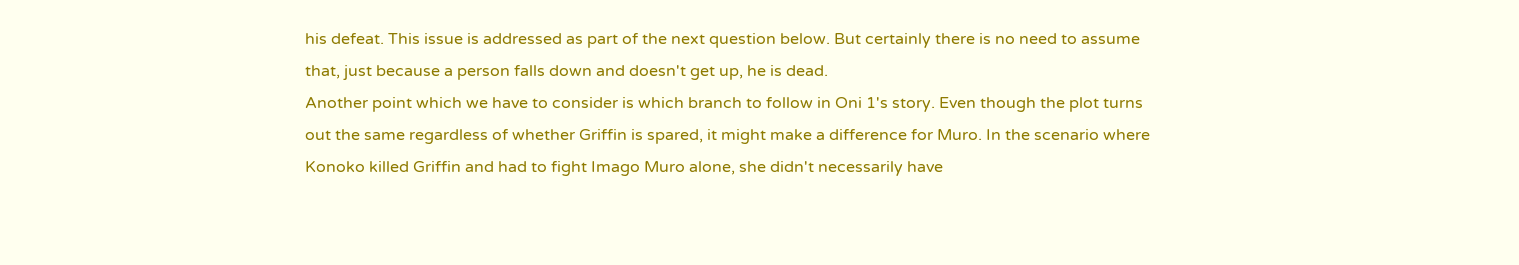his defeat. This issue is addressed as part of the next question below. But certainly there is no need to assume that, just because a person falls down and doesn't get up, he is dead.
Another point which we have to consider is which branch to follow in Oni 1's story. Even though the plot turns out the same regardless of whether Griffin is spared, it might make a difference for Muro. In the scenario where Konoko killed Griffin and had to fight Imago Muro alone, she didn't necessarily have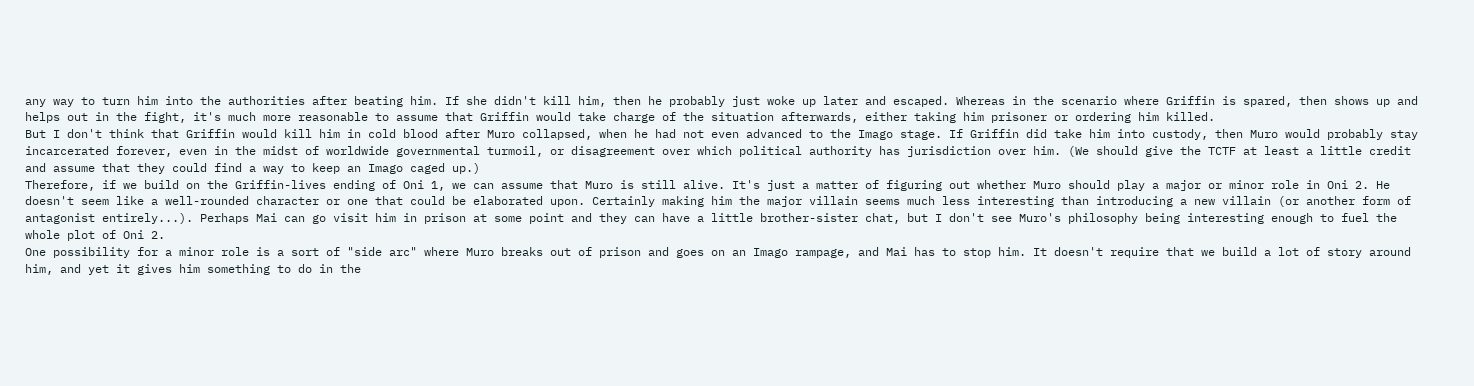any way to turn him into the authorities after beating him. If she didn't kill him, then he probably just woke up later and escaped. Whereas in the scenario where Griffin is spared, then shows up and helps out in the fight, it's much more reasonable to assume that Griffin would take charge of the situation afterwards, either taking him prisoner or ordering him killed.
But I don't think that Griffin would kill him in cold blood after Muro collapsed, when he had not even advanced to the Imago stage. If Griffin did take him into custody, then Muro would probably stay incarcerated forever, even in the midst of worldwide governmental turmoil, or disagreement over which political authority has jurisdiction over him. (We should give the TCTF at least a little credit and assume that they could find a way to keep an Imago caged up.)
Therefore, if we build on the Griffin-lives ending of Oni 1, we can assume that Muro is still alive. It's just a matter of figuring out whether Muro should play a major or minor role in Oni 2. He doesn't seem like a well-rounded character or one that could be elaborated upon. Certainly making him the major villain seems much less interesting than introducing a new villain (or another form of antagonist entirely...). Perhaps Mai can go visit him in prison at some point and they can have a little brother-sister chat, but I don't see Muro's philosophy being interesting enough to fuel the whole plot of Oni 2.
One possibility for a minor role is a sort of "side arc" where Muro breaks out of prison and goes on an Imago rampage, and Mai has to stop him. It doesn't require that we build a lot of story around him, and yet it gives him something to do in the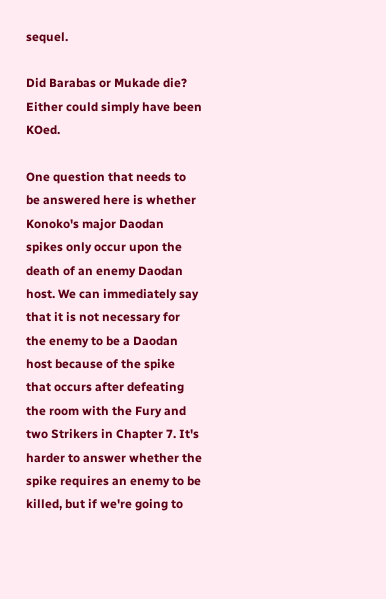sequel.

Did Barabas or Mukade die? Either could simply have been KOed.

One question that needs to be answered here is whether Konoko's major Daodan spikes only occur upon the death of an enemy Daodan host. We can immediately say that it is not necessary for the enemy to be a Daodan host because of the spike that occurs after defeating the room with the Fury and two Strikers in Chapter 7. It's harder to answer whether the spike requires an enemy to be killed, but if we're going to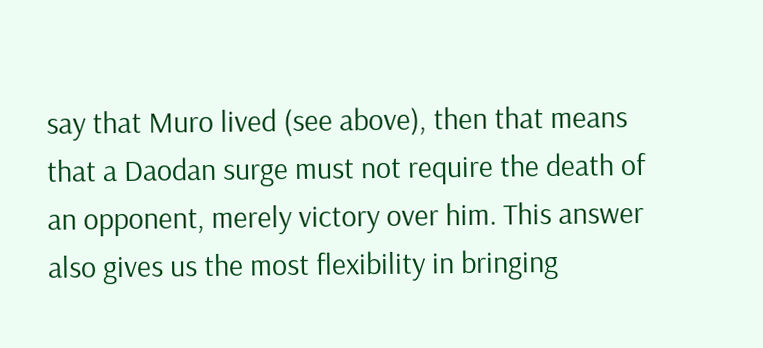say that Muro lived (see above), then that means that a Daodan surge must not require the death of an opponent, merely victory over him. This answer also gives us the most flexibility in bringing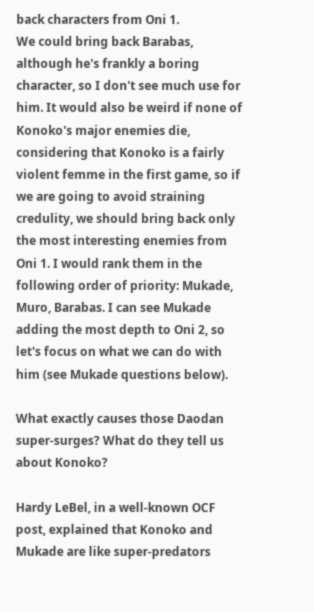back characters from Oni 1.
We could bring back Barabas, although he's frankly a boring character, so I don't see much use for him. It would also be weird if none of Konoko's major enemies die, considering that Konoko is a fairly violent femme in the first game, so if we are going to avoid straining credulity, we should bring back only the most interesting enemies from Oni 1. I would rank them in the following order of priority: Mukade, Muro, Barabas. I can see Mukade adding the most depth to Oni 2, so let's focus on what we can do with him (see Mukade questions below).

What exactly causes those Daodan super-surges? What do they tell us about Konoko?

Hardy LeBel, in a well-known OCF post, explained that Konoko and Mukade are like super-predators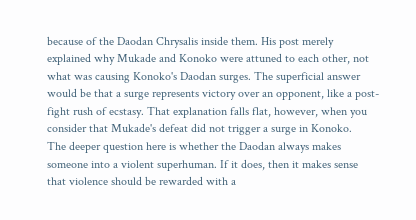because of the Daodan Chrysalis inside them. His post merely explained why Mukade and Konoko were attuned to each other, not what was causing Konoko's Daodan surges. The superficial answer would be that a surge represents victory over an opponent, like a post-fight rush of ecstasy. That explanation falls flat, however, when you consider that Mukade's defeat did not trigger a surge in Konoko.
The deeper question here is whether the Daodan always makes someone into a violent superhuman. If it does, then it makes sense that violence should be rewarded with a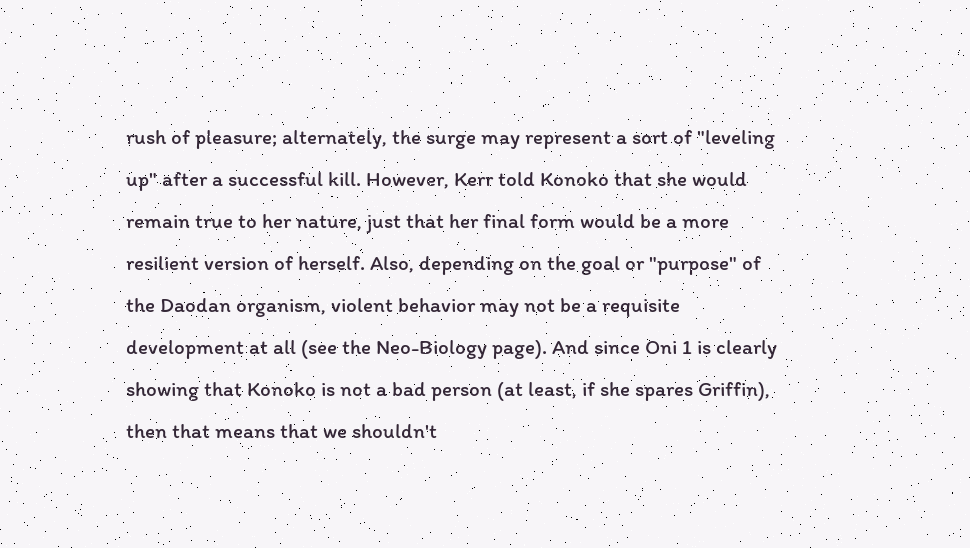rush of pleasure; alternately, the surge may represent a sort of "leveling up" after a successful kill. However, Kerr told Konoko that she would remain true to her nature, just that her final form would be a more resilient version of herself. Also, depending on the goal or "purpose" of the Daodan organism, violent behavior may not be a requisite development at all (see the Neo-Biology page). And since Oni 1 is clearly showing that Konoko is not a bad person (at least, if she spares Griffin), then that means that we shouldn't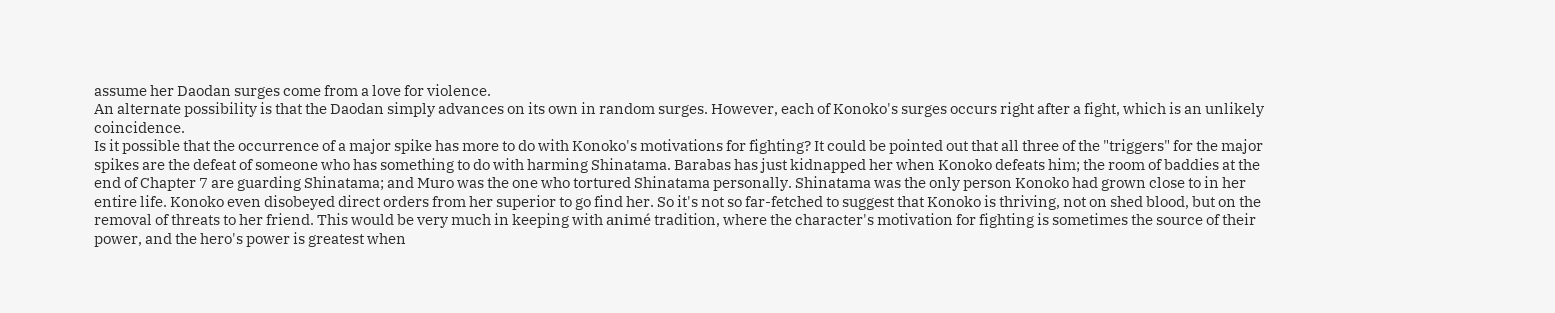assume her Daodan surges come from a love for violence.
An alternate possibility is that the Daodan simply advances on its own in random surges. However, each of Konoko's surges occurs right after a fight, which is an unlikely coincidence.
Is it possible that the occurrence of a major spike has more to do with Konoko's motivations for fighting? It could be pointed out that all three of the "triggers" for the major spikes are the defeat of someone who has something to do with harming Shinatama. Barabas has just kidnapped her when Konoko defeats him; the room of baddies at the end of Chapter 7 are guarding Shinatama; and Muro was the one who tortured Shinatama personally. Shinatama was the only person Konoko had grown close to in her entire life. Konoko even disobeyed direct orders from her superior to go find her. So it's not so far-fetched to suggest that Konoko is thriving, not on shed blood, but on the removal of threats to her friend. This would be very much in keeping with animé tradition, where the character's motivation for fighting is sometimes the source of their power, and the hero's power is greatest when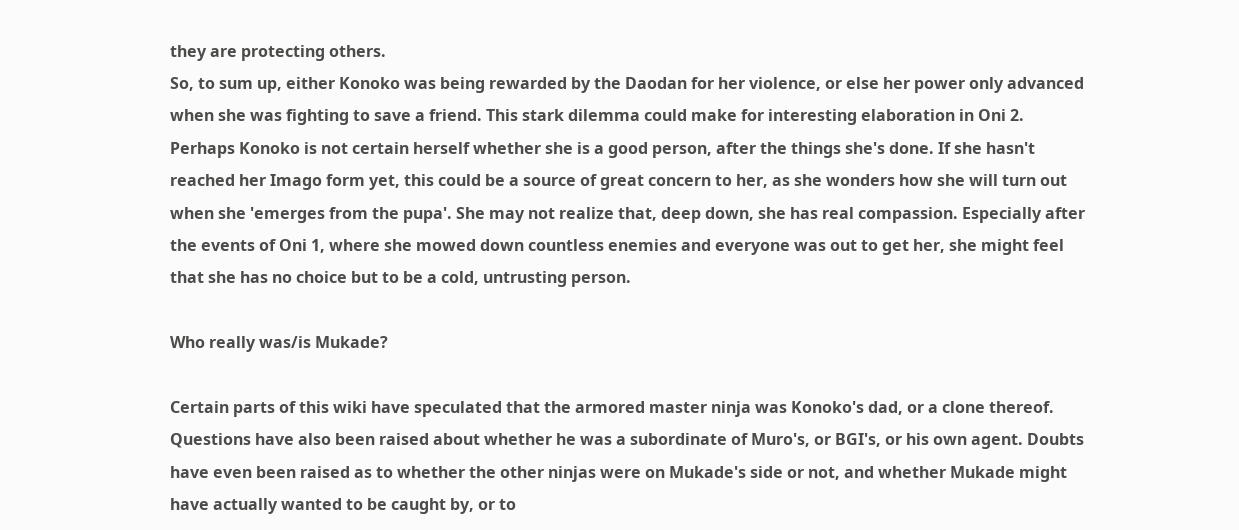they are protecting others.
So, to sum up, either Konoko was being rewarded by the Daodan for her violence, or else her power only advanced when she was fighting to save a friend. This stark dilemma could make for interesting elaboration in Oni 2. Perhaps Konoko is not certain herself whether she is a good person, after the things she's done. If she hasn't reached her Imago form yet, this could be a source of great concern to her, as she wonders how she will turn out when she 'emerges from the pupa'. She may not realize that, deep down, she has real compassion. Especially after the events of Oni 1, where she mowed down countless enemies and everyone was out to get her, she might feel that she has no choice but to be a cold, untrusting person.

Who really was/is Mukade?

Certain parts of this wiki have speculated that the armored master ninja was Konoko's dad, or a clone thereof. Questions have also been raised about whether he was a subordinate of Muro's, or BGI's, or his own agent. Doubts have even been raised as to whether the other ninjas were on Mukade's side or not, and whether Mukade might have actually wanted to be caught by, or to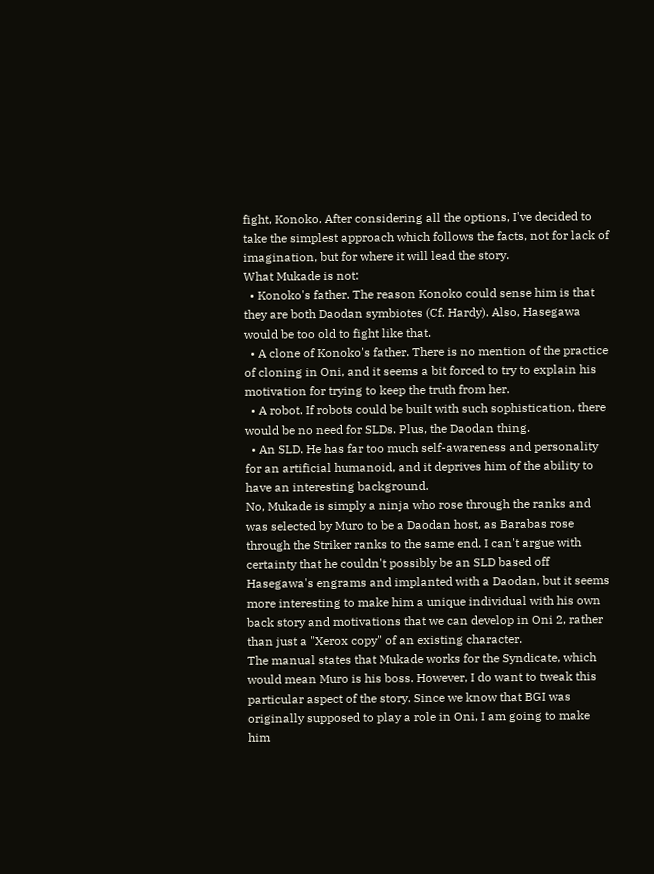fight, Konoko. After considering all the options, I've decided to take the simplest approach which follows the facts, not for lack of imagination, but for where it will lead the story.
What Mukade is not:
  • Konoko's father. The reason Konoko could sense him is that they are both Daodan symbiotes (Cf. Hardy). Also, Hasegawa would be too old to fight like that.
  • A clone of Konoko's father. There is no mention of the practice of cloning in Oni, and it seems a bit forced to try to explain his motivation for trying to keep the truth from her.
  • A robot. If robots could be built with such sophistication, there would be no need for SLDs. Plus, the Daodan thing.
  • An SLD. He has far too much self-awareness and personality for an artificial humanoid, and it deprives him of the ability to have an interesting background.
No, Mukade is simply a ninja who rose through the ranks and was selected by Muro to be a Daodan host, as Barabas rose through the Striker ranks to the same end. I can't argue with certainty that he couldn't possibly be an SLD based off Hasegawa's engrams and implanted with a Daodan, but it seems more interesting to make him a unique individual with his own back story and motivations that we can develop in Oni 2, rather than just a "Xerox copy" of an existing character.
The manual states that Mukade works for the Syndicate, which would mean Muro is his boss. However, I do want to tweak this particular aspect of the story. Since we know that BGI was originally supposed to play a role in Oni, I am going to make him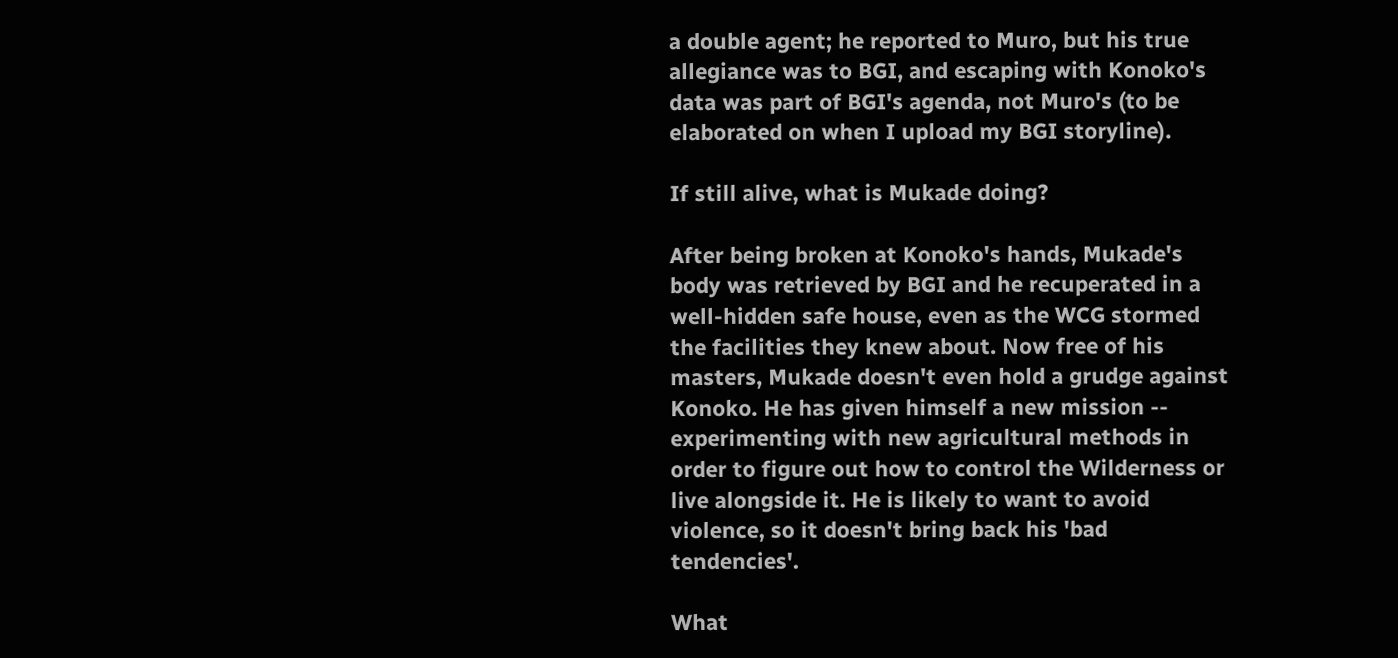a double agent; he reported to Muro, but his true allegiance was to BGI, and escaping with Konoko's data was part of BGI's agenda, not Muro's (to be elaborated on when I upload my BGI storyline).

If still alive, what is Mukade doing?

After being broken at Konoko's hands, Mukade's body was retrieved by BGI and he recuperated in a well-hidden safe house, even as the WCG stormed the facilities they knew about. Now free of his masters, Mukade doesn't even hold a grudge against Konoko. He has given himself a new mission -- experimenting with new agricultural methods in order to figure out how to control the Wilderness or live alongside it. He is likely to want to avoid violence, so it doesn't bring back his 'bad tendencies'.

What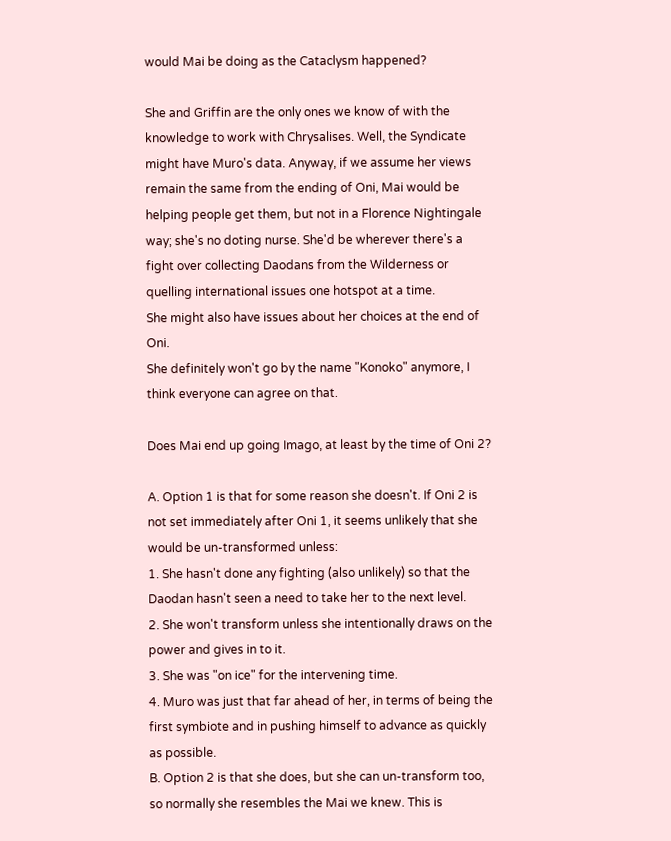would Mai be doing as the Cataclysm happened?

She and Griffin are the only ones we know of with the knowledge to work with Chrysalises. Well, the Syndicate might have Muro's data. Anyway, if we assume her views remain the same from the ending of Oni, Mai would be helping people get them, but not in a Florence Nightingale way; she's no doting nurse. She'd be wherever there's a fight over collecting Daodans from the Wilderness or quelling international issues one hotspot at a time.
She might also have issues about her choices at the end of Oni.
She definitely won't go by the name "Konoko" anymore, I think everyone can agree on that.

Does Mai end up going Imago, at least by the time of Oni 2?

A. Option 1 is that for some reason she doesn't. If Oni 2 is not set immediately after Oni 1, it seems unlikely that she would be un-transformed unless:
1. She hasn't done any fighting (also unlikely) so that the Daodan hasn't seen a need to take her to the next level.
2. She won't transform unless she intentionally draws on the power and gives in to it.
3. She was "on ice" for the intervening time.
4. Muro was just that far ahead of her, in terms of being the first symbiote and in pushing himself to advance as quickly as possible.
B. Option 2 is that she does, but she can un-transform too, so normally she resembles the Mai we knew. This is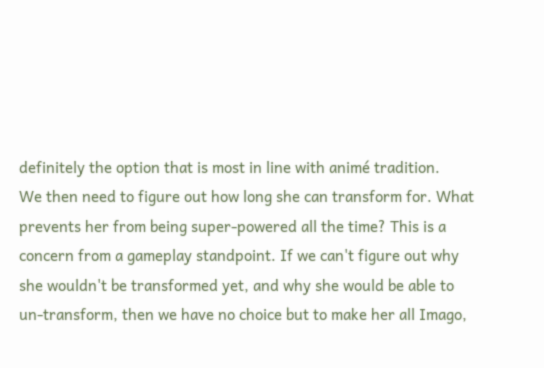definitely the option that is most in line with animé tradition.
We then need to figure out how long she can transform for. What prevents her from being super-powered all the time? This is a concern from a gameplay standpoint. If we can't figure out why she wouldn't be transformed yet, and why she would be able to un-transform, then we have no choice but to make her all Imago,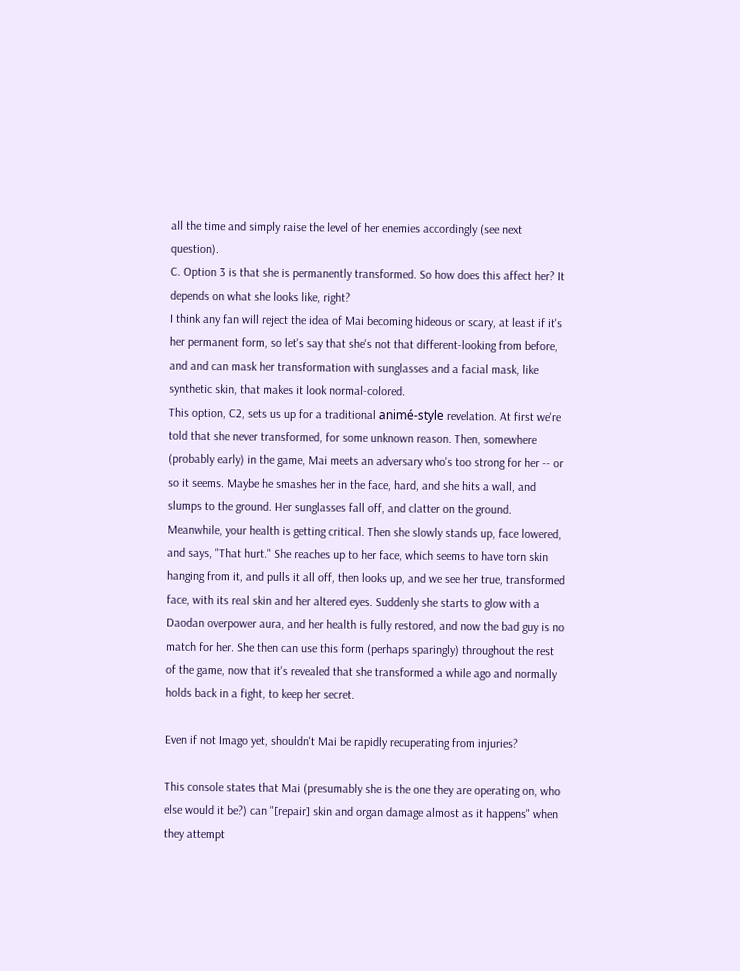all the time and simply raise the level of her enemies accordingly (see next question).
C. Option 3 is that she is permanently transformed. So how does this affect her? It depends on what she looks like, right?
I think any fan will reject the idea of Mai becoming hideous or scary, at least if it's her permanent form, so let's say that she's not that different-looking from before, and and can mask her transformation with sunglasses and a facial mask, like synthetic skin, that makes it look normal-colored.
This option, C2, sets us up for a traditional animé-style revelation. At first we're told that she never transformed, for some unknown reason. Then, somewhere (probably early) in the game, Mai meets an adversary who's too strong for her -- or so it seems. Maybe he smashes her in the face, hard, and she hits a wall, and slumps to the ground. Her sunglasses fall off, and clatter on the ground. Meanwhile, your health is getting critical. Then she slowly stands up, face lowered, and says, "That hurt." She reaches up to her face, which seems to have torn skin hanging from it, and pulls it all off, then looks up, and we see her true, transformed face, with its real skin and her altered eyes. Suddenly she starts to glow with a Daodan overpower aura, and her health is fully restored, and now the bad guy is no match for her. She then can use this form (perhaps sparingly) throughout the rest of the game, now that it's revealed that she transformed a while ago and normally holds back in a fight, to keep her secret.

Even if not Imago yet, shouldn't Mai be rapidly recuperating from injuries?

This console states that Mai (presumably she is the one they are operating on, who else would it be?) can "[repair] skin and organ damage almost as it happens" when they attempt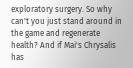exploratory surgery. So why can't you just stand around in the game and regenerate health? And if Mai's Chrysalis has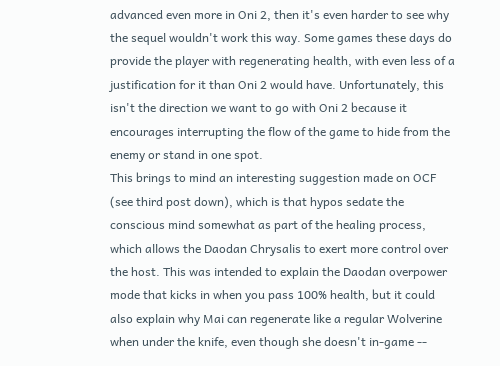advanced even more in Oni 2, then it's even harder to see why the sequel wouldn't work this way. Some games these days do provide the player with regenerating health, with even less of a justification for it than Oni 2 would have. Unfortunately, this isn't the direction we want to go with Oni 2 because it encourages interrupting the flow of the game to hide from the enemy or stand in one spot.
This brings to mind an interesting suggestion made on OCF (see third post down), which is that hypos sedate the conscious mind somewhat as part of the healing process, which allows the Daodan Chrysalis to exert more control over the host. This was intended to explain the Daodan overpower mode that kicks in when you pass 100% health, but it could also explain why Mai can regenerate like a regular Wolverine when under the knife, even though she doesn't in-game --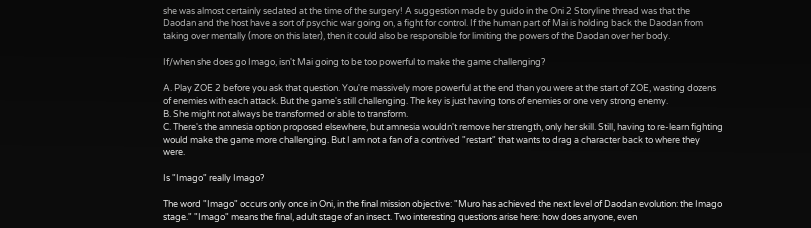she was almost certainly sedated at the time of the surgery! A suggestion made by guido in the Oni 2 Storyline thread was that the Daodan and the host have a sort of psychic war going on, a fight for control. If the human part of Mai is holding back the Daodan from taking over mentally (more on this later), then it could also be responsible for limiting the powers of the Daodan over her body.

If/when she does go Imago, isn't Mai going to be too powerful to make the game challenging?

A. Play ZOE 2 before you ask that question. You're massively more powerful at the end than you were at the start of ZOE, wasting dozens of enemies with each attack. But the game's still challenging. The key is just having tons of enemies or one very strong enemy.
B. She might not always be transformed or able to transform.
C. There's the amnesia option proposed elsewhere, but amnesia wouldn't remove her strength, only her skill. Still, having to re-learn fighting would make the game more challenging. But I am not a fan of a contrived "restart" that wants to drag a character back to where they were.

Is "Imago" really Imago?

The word "Imago" occurs only once in Oni, in the final mission objective: "Muro has achieved the next level of Daodan evolution: the Imago stage." "Imago" means the final, adult stage of an insect. Two interesting questions arise here: how does anyone, even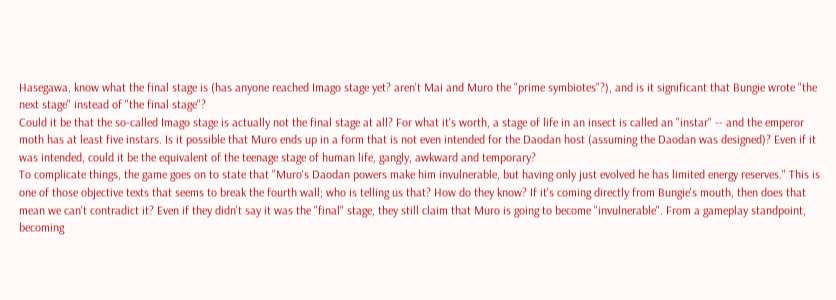Hasegawa, know what the final stage is (has anyone reached Imago stage yet? aren't Mai and Muro the "prime symbiotes"?), and is it significant that Bungie wrote "the next stage" instead of "the final stage"?
Could it be that the so-called Imago stage is actually not the final stage at all? For what it's worth, a stage of life in an insect is called an "instar" -- and the emperor moth has at least five instars. Is it possible that Muro ends up in a form that is not even intended for the Daodan host (assuming the Daodan was designed)? Even if it was intended, could it be the equivalent of the teenage stage of human life, gangly, awkward and temporary?
To complicate things, the game goes on to state that "Muro's Daodan powers make him invulnerable, but having only just evolved he has limited energy reserves." This is one of those objective texts that seems to break the fourth wall; who is telling us that? How do they know? If it's coming directly from Bungie's mouth, then does that mean we can't contradict it? Even if they didn't say it was the "final" stage, they still claim that Muro is going to become "invulnerable". From a gameplay standpoint, becoming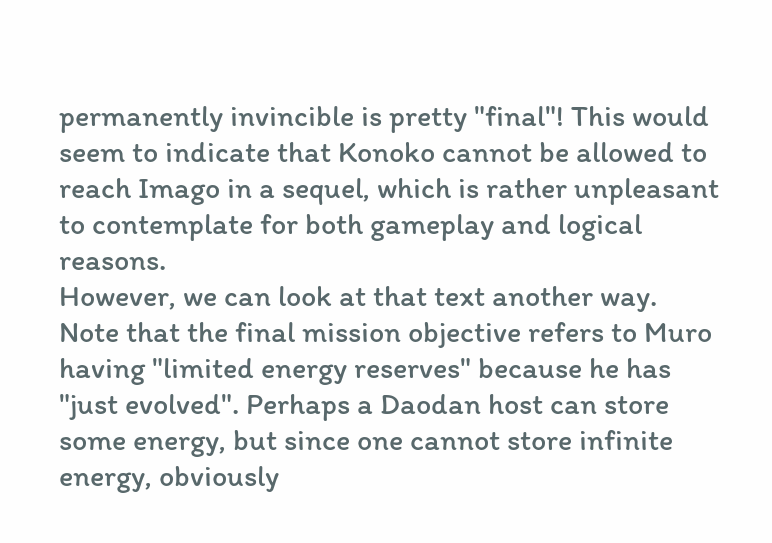permanently invincible is pretty "final"! This would seem to indicate that Konoko cannot be allowed to reach Imago in a sequel, which is rather unpleasant to contemplate for both gameplay and logical reasons.
However, we can look at that text another way. Note that the final mission objective refers to Muro having "limited energy reserves" because he has "just evolved". Perhaps a Daodan host can store some energy, but since one cannot store infinite energy, obviously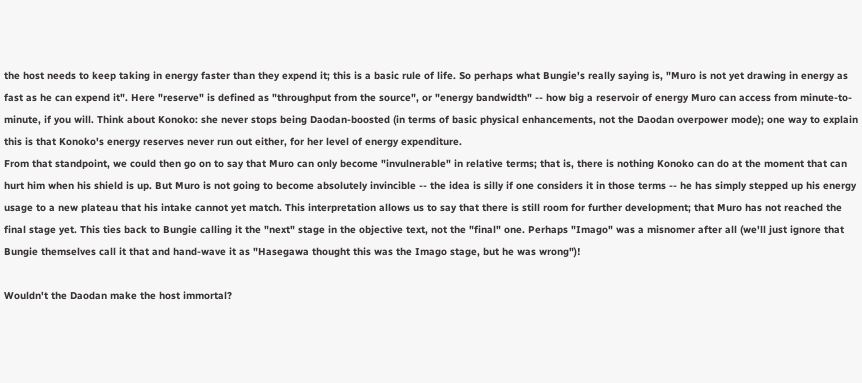the host needs to keep taking in energy faster than they expend it; this is a basic rule of life. So perhaps what Bungie's really saying is, "Muro is not yet drawing in energy as fast as he can expend it". Here "reserve" is defined as "throughput from the source", or "energy bandwidth" -- how big a reservoir of energy Muro can access from minute-to-minute, if you will. Think about Konoko: she never stops being Daodan-boosted (in terms of basic physical enhancements, not the Daodan overpower mode); one way to explain this is that Konoko's energy reserves never run out either, for her level of energy expenditure.
From that standpoint, we could then go on to say that Muro can only become "invulnerable" in relative terms; that is, there is nothing Konoko can do at the moment that can hurt him when his shield is up. But Muro is not going to become absolutely invincible -- the idea is silly if one considers it in those terms -- he has simply stepped up his energy usage to a new plateau that his intake cannot yet match. This interpretation allows us to say that there is still room for further development; that Muro has not reached the final stage yet. This ties back to Bungie calling it the "next" stage in the objective text, not the "final" one. Perhaps "Imago" was a misnomer after all (we'll just ignore that Bungie themselves call it that and hand-wave it as "Hasegawa thought this was the Imago stage, but he was wrong")!

Wouldn't the Daodan make the host immortal?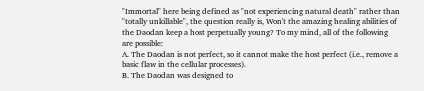"Immortal" here being defined as "not experiencing natural death" rather than "totally unkillable", the question really is, Won't the amazing healing abilities of the Daodan keep a host perpetually young? To my mind, all of the following are possible:
A. The Daodan is not perfect, so it cannot make the host perfect (i.e., remove a basic flaw in the cellular processes).
B. The Daodan was designed to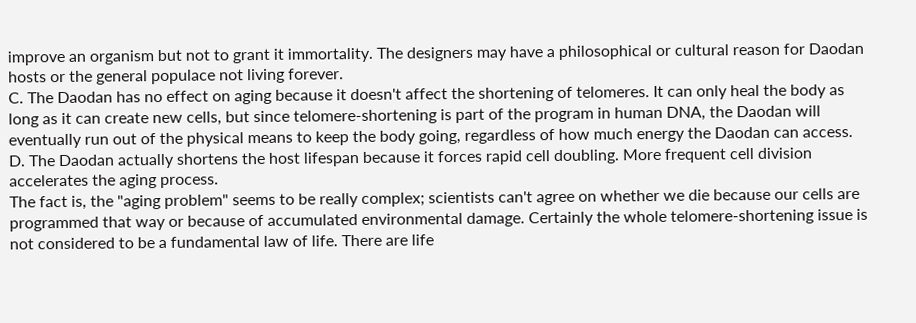improve an organism but not to grant it immortality. The designers may have a philosophical or cultural reason for Daodan hosts or the general populace not living forever.
C. The Daodan has no effect on aging because it doesn't affect the shortening of telomeres. It can only heal the body as long as it can create new cells, but since telomere-shortening is part of the program in human DNA, the Daodan will eventually run out of the physical means to keep the body going, regardless of how much energy the Daodan can access.
D. The Daodan actually shortens the host lifespan because it forces rapid cell doubling. More frequent cell division accelerates the aging process.
The fact is, the "aging problem" seems to be really complex; scientists can't agree on whether we die because our cells are programmed that way or because of accumulated environmental damage. Certainly the whole telomere-shortening issue is not considered to be a fundamental law of life. There are life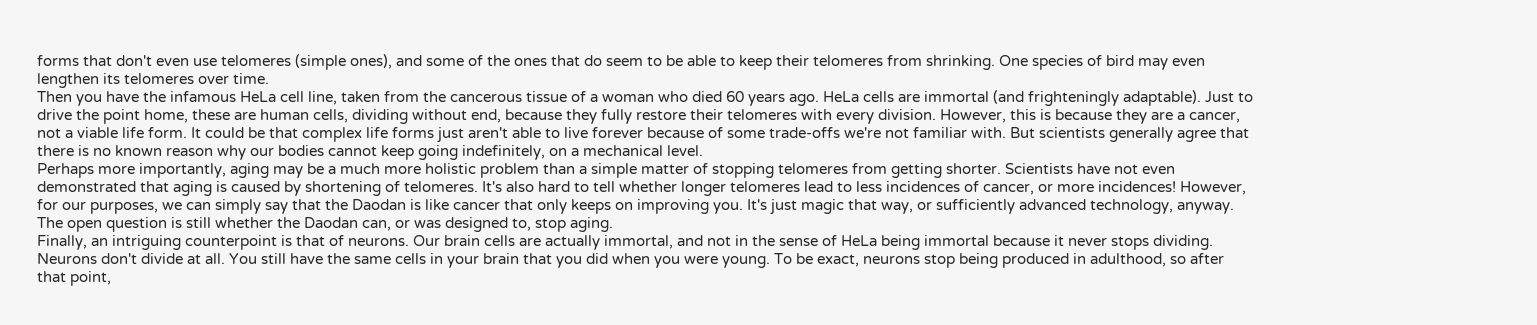forms that don't even use telomeres (simple ones), and some of the ones that do seem to be able to keep their telomeres from shrinking. One species of bird may even lengthen its telomeres over time.
Then you have the infamous HeLa cell line, taken from the cancerous tissue of a woman who died 60 years ago. HeLa cells are immortal (and frighteningly adaptable). Just to drive the point home, these are human cells, dividing without end, because they fully restore their telomeres with every division. However, this is because they are a cancer, not a viable life form. It could be that complex life forms just aren't able to live forever because of some trade-offs we're not familiar with. But scientists generally agree that there is no known reason why our bodies cannot keep going indefinitely, on a mechanical level.
Perhaps more importantly, aging may be a much more holistic problem than a simple matter of stopping telomeres from getting shorter. Scientists have not even demonstrated that aging is caused by shortening of telomeres. It's also hard to tell whether longer telomeres lead to less incidences of cancer, or more incidences! However, for our purposes, we can simply say that the Daodan is like cancer that only keeps on improving you. It's just magic that way, or sufficiently advanced technology, anyway. The open question is still whether the Daodan can, or was designed to, stop aging.
Finally, an intriguing counterpoint is that of neurons. Our brain cells are actually immortal, and not in the sense of HeLa being immortal because it never stops dividing. Neurons don't divide at all. You still have the same cells in your brain that you did when you were young. To be exact, neurons stop being produced in adulthood, so after that point,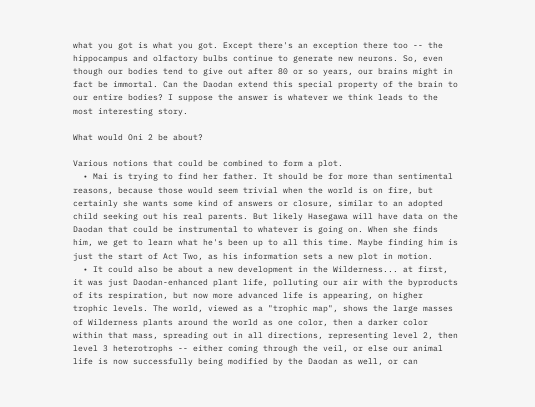what you got is what you got. Except there's an exception there too -- the hippocampus and olfactory bulbs continue to generate new neurons. So, even though our bodies tend to give out after 80 or so years, our brains might in fact be immortal. Can the Daodan extend this special property of the brain to our entire bodies? I suppose the answer is whatever we think leads to the most interesting story.

What would Oni 2 be about?

Various notions that could be combined to form a plot.
  • Mai is trying to find her father. It should be for more than sentimental reasons, because those would seem trivial when the world is on fire, but certainly she wants some kind of answers or closure, similar to an adopted child seeking out his real parents. But likely Hasegawa will have data on the Daodan that could be instrumental to whatever is going on. When she finds him, we get to learn what he's been up to all this time. Maybe finding him is just the start of Act Two, as his information sets a new plot in motion.
  • It could also be about a new development in the Wilderness... at first, it was just Daodan-enhanced plant life, polluting our air with the byproducts of its respiration, but now more advanced life is appearing, on higher trophic levels. The world, viewed as a "trophic map", shows the large masses of Wilderness plants around the world as one color, then a darker color within that mass, spreading out in all directions, representing level 2, then level 3 heterotrophs -- either coming through the veil, or else our animal life is now successfully being modified by the Daodan as well, or can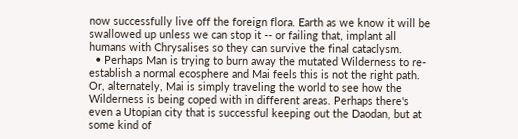now successfully live off the foreign flora. Earth as we know it will be swallowed up unless we can stop it -- or failing that, implant all humans with Chrysalises so they can survive the final cataclysm.
  • Perhaps Man is trying to burn away the mutated Wilderness to re-establish a normal ecosphere and Mai feels this is not the right path. Or, alternately, Mai is simply traveling the world to see how the Wilderness is being coped with in different areas. Perhaps there's even a Utopian city that is successful keeping out the Daodan, but at some kind of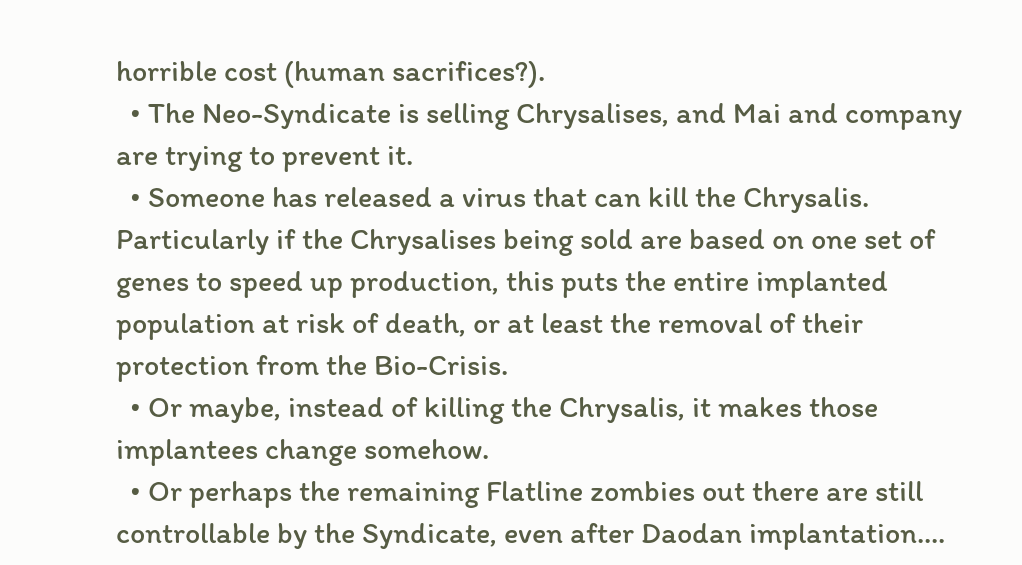horrible cost (human sacrifices?).
  • The Neo-Syndicate is selling Chrysalises, and Mai and company are trying to prevent it.
  • Someone has released a virus that can kill the Chrysalis. Particularly if the Chrysalises being sold are based on one set of genes to speed up production, this puts the entire implanted population at risk of death, or at least the removal of their protection from the Bio-Crisis.
  • Or maybe, instead of killing the Chrysalis, it makes those implantees change somehow.
  • Or perhaps the remaining Flatline zombies out there are still controllable by the Syndicate, even after Daodan implantation....